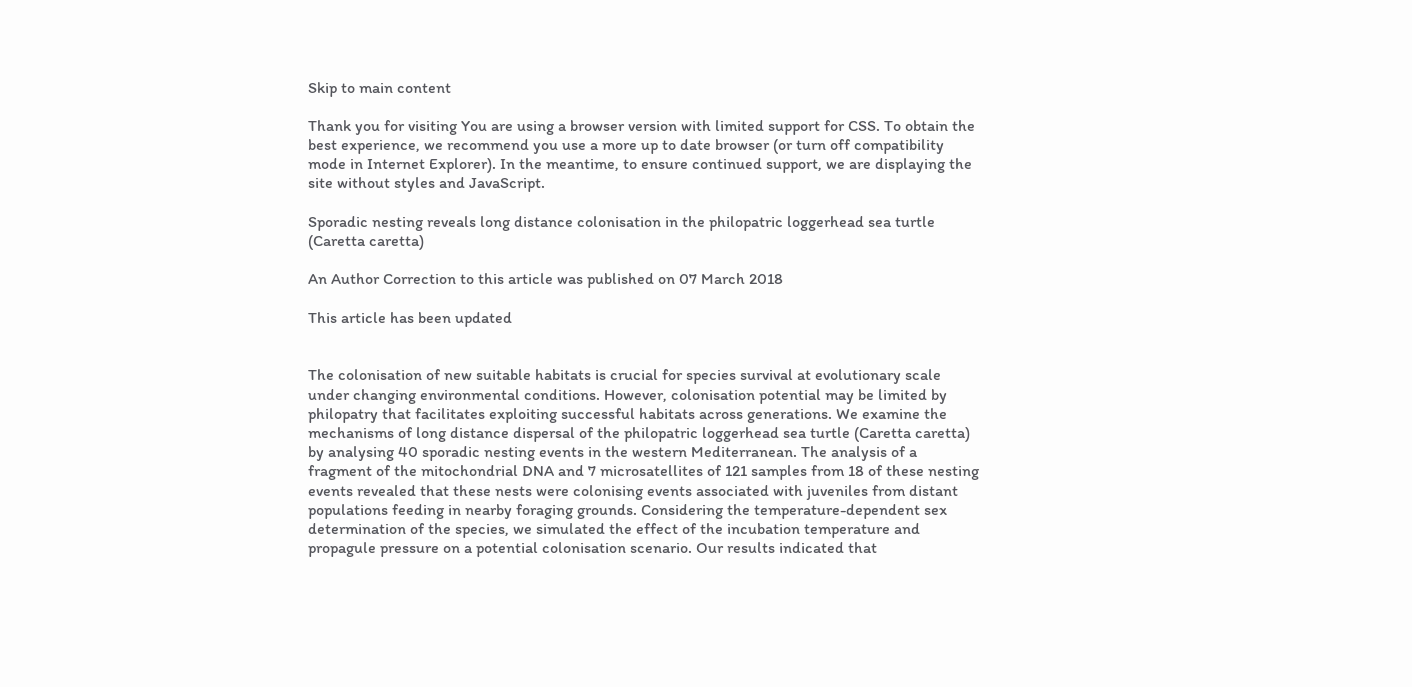Skip to main content

Thank you for visiting You are using a browser version with limited support for CSS. To obtain the best experience, we recommend you use a more up to date browser (or turn off compatibility mode in Internet Explorer). In the meantime, to ensure continued support, we are displaying the site without styles and JavaScript.

Sporadic nesting reveals long distance colonisation in the philopatric loggerhead sea turtle (Caretta caretta)

An Author Correction to this article was published on 07 March 2018

This article has been updated


The colonisation of new suitable habitats is crucial for species survival at evolutionary scale under changing environmental conditions. However, colonisation potential may be limited by philopatry that facilitates exploiting successful habitats across generations. We examine the mechanisms of long distance dispersal of the philopatric loggerhead sea turtle (Caretta caretta) by analysing 40 sporadic nesting events in the western Mediterranean. The analysis of a fragment of the mitochondrial DNA and 7 microsatellites of 121 samples from 18 of these nesting events revealed that these nests were colonising events associated with juveniles from distant populations feeding in nearby foraging grounds. Considering the temperature-dependent sex determination of the species, we simulated the effect of the incubation temperature and propagule pressure on a potential colonisation scenario. Our results indicated that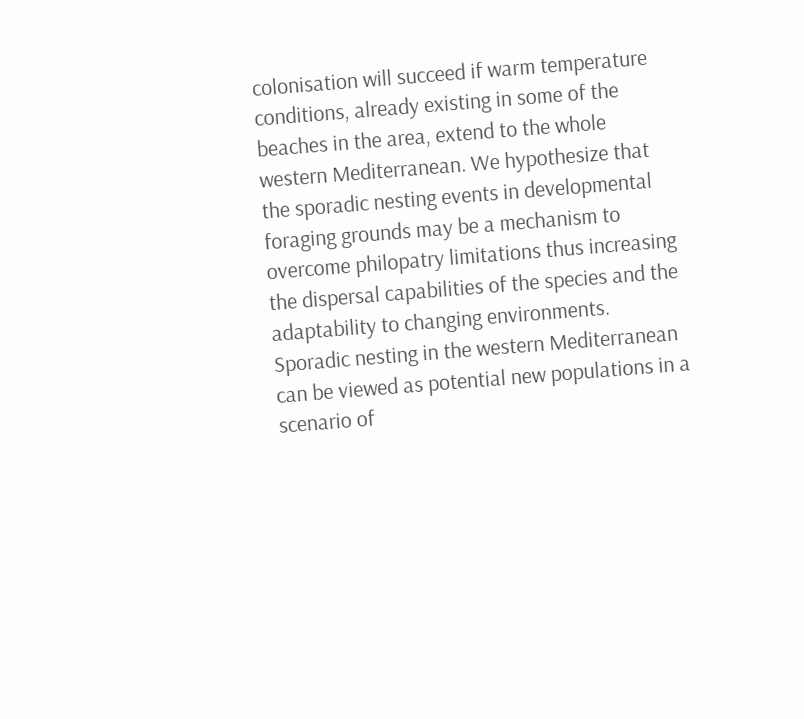colonisation will succeed if warm temperature conditions, already existing in some of the beaches in the area, extend to the whole western Mediterranean. We hypothesize that the sporadic nesting events in developmental foraging grounds may be a mechanism to overcome philopatry limitations thus increasing the dispersal capabilities of the species and the adaptability to changing environments. Sporadic nesting in the western Mediterranean can be viewed as potential new populations in a scenario of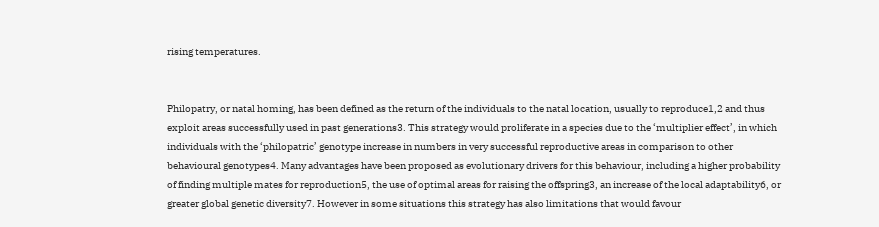rising temperatures.


Philopatry, or natal homing, has been defined as the return of the individuals to the natal location, usually to reproduce1,2 and thus exploit areas successfully used in past generations3. This strategy would proliferate in a species due to the ‘multiplier effect’, in which individuals with the ‘philopatric’ genotype increase in numbers in very successful reproductive areas in comparison to other behavioural genotypes4. Many advantages have been proposed as evolutionary drivers for this behaviour, including a higher probability of finding multiple mates for reproduction5, the use of optimal areas for raising the offspring3, an increase of the local adaptability6, or greater global genetic diversity7. However in some situations this strategy has also limitations that would favour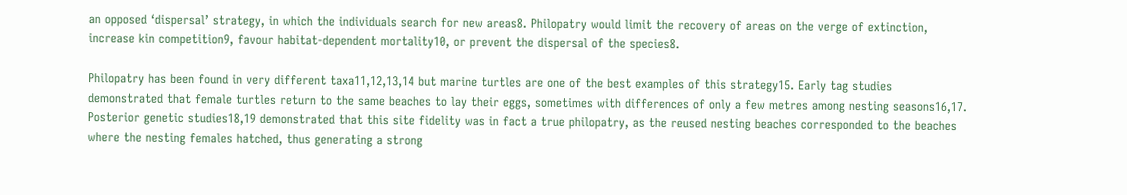an opposed ‘dispersal’ strategy, in which the individuals search for new areas8. Philopatry would limit the recovery of areas on the verge of extinction, increase kin competition9, favour habitat-dependent mortality10, or prevent the dispersal of the species8.

Philopatry has been found in very different taxa11,12,13,14 but marine turtles are one of the best examples of this strategy15. Early tag studies demonstrated that female turtles return to the same beaches to lay their eggs, sometimes with differences of only a few metres among nesting seasons16,17. Posterior genetic studies18,19 demonstrated that this site fidelity was in fact a true philopatry, as the reused nesting beaches corresponded to the beaches where the nesting females hatched, thus generating a strong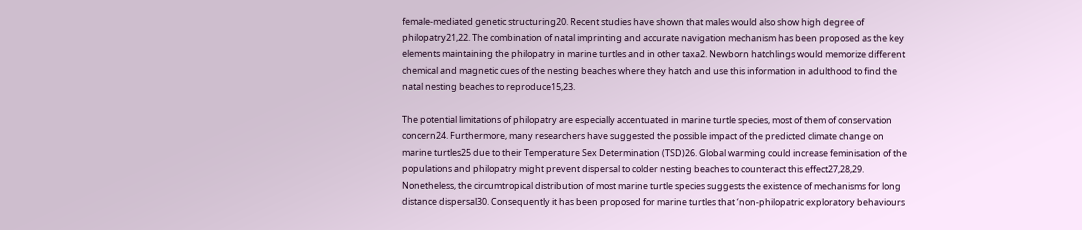female-mediated genetic structuring20. Recent studies have shown that males would also show high degree of philopatry21,22. The combination of natal imprinting and accurate navigation mechanism has been proposed as the key elements maintaining the philopatry in marine turtles and in other taxa2. Newborn hatchlings would memorize different chemical and magnetic cues of the nesting beaches where they hatch and use this information in adulthood to find the natal nesting beaches to reproduce15,23.

The potential limitations of philopatry are especially accentuated in marine turtle species, most of them of conservation concern24. Furthermore, many researchers have suggested the possible impact of the predicted climate change on marine turtles25 due to their Temperature Sex Determination (TSD)26. Global warming could increase feminisation of the populations and philopatry might prevent dispersal to colder nesting beaches to counteract this effect27,28,29. Nonetheless, the circumtropical distribution of most marine turtle species suggests the existence of mechanisms for long distance dispersal30. Consequently it has been proposed for marine turtles that ‘non-philopatric exploratory behaviours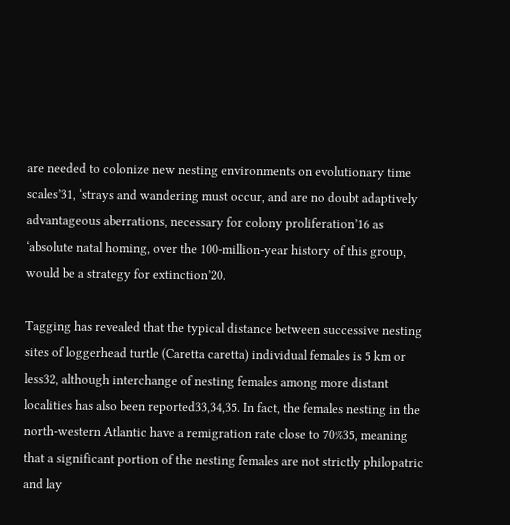are needed to colonize new nesting environments on evolutionary time scales’31, ‘strays and wandering must occur, and are no doubt adaptively advantageous aberrations, necessary for colony proliferation’16 as ‘absolute natal homing, over the 100-million-year history of this group, would be a strategy for extinction’20.

Tagging has revealed that the typical distance between successive nesting sites of loggerhead turtle (Caretta caretta) individual females is 5 km or less32, although interchange of nesting females among more distant localities has also been reported33,34,35. In fact, the females nesting in the north-western Atlantic have a remigration rate close to 70%35, meaning that a significant portion of the nesting females are not strictly philopatric and lay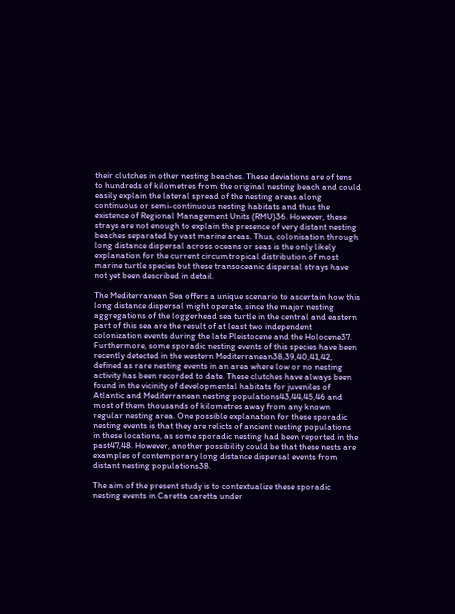their clutches in other nesting beaches. These deviations are of tens to hundreds of kilometres from the original nesting beach and could easily explain the lateral spread of the nesting areas along continuous or semi-continuous nesting habitats and thus the existence of Regional Management Units (RMU)36. However, these strays are not enough to explain the presence of very distant nesting beaches separated by vast marine areas. Thus, colonisation through long distance dispersal across oceans or seas is the only likely explanation for the current circumtropical distribution of most marine turtle species but these transoceanic dispersal strays have not yet been described in detail.

The Mediterranean Sea offers a unique scenario to ascertain how this long distance dispersal might operate, since the major nesting aggregations of the loggerhead sea turtle in the central and eastern part of this sea are the result of at least two independent colonization events during the late Pleistocene and the Holocene37. Furthermore, some sporadic nesting events of this species have been recently detected in the western Mediterranean38,39,40,41,42, defined as rare nesting events in an area where low or no nesting activity has been recorded to date. These clutches have always been found in the vicinity of developmental habitats for juveniles of Atlantic and Mediterranean nesting populations43,44,45,46 and most of them thousands of kilometres away from any known regular nesting area. One possible explanation for these sporadic nesting events is that they are relicts of ancient nesting populations in these locations, as some sporadic nesting had been reported in the past47,48. However, another possibility could be that these nests are examples of contemporary long distance dispersal events from distant nesting populations38.

The aim of the present study is to contextualize these sporadic nesting events in Caretta caretta under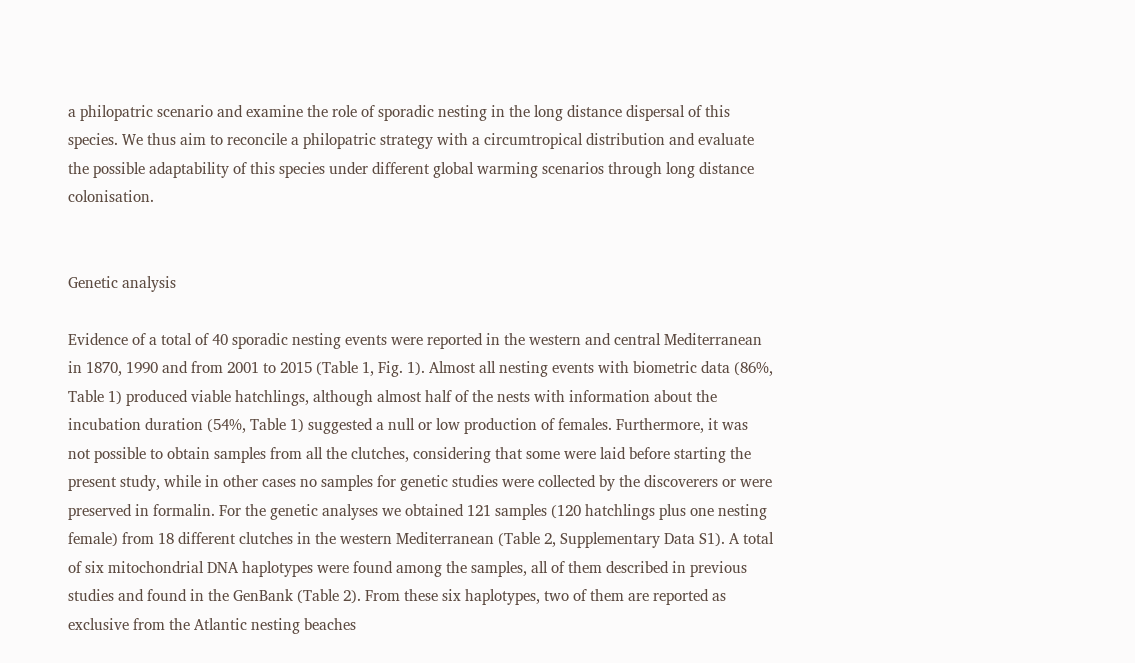a philopatric scenario and examine the role of sporadic nesting in the long distance dispersal of this species. We thus aim to reconcile a philopatric strategy with a circumtropical distribution and evaluate the possible adaptability of this species under different global warming scenarios through long distance colonisation.


Genetic analysis

Evidence of a total of 40 sporadic nesting events were reported in the western and central Mediterranean in 1870, 1990 and from 2001 to 2015 (Table 1, Fig. 1). Almost all nesting events with biometric data (86%, Table 1) produced viable hatchlings, although almost half of the nests with information about the incubation duration (54%, Table 1) suggested a null or low production of females. Furthermore, it was not possible to obtain samples from all the clutches, considering that some were laid before starting the present study, while in other cases no samples for genetic studies were collected by the discoverers or were preserved in formalin. For the genetic analyses we obtained 121 samples (120 hatchlings plus one nesting female) from 18 different clutches in the western Mediterranean (Table 2, Supplementary Data S1). A total of six mitochondrial DNA haplotypes were found among the samples, all of them described in previous studies and found in the GenBank (Table 2). From these six haplotypes, two of them are reported as exclusive from the Atlantic nesting beaches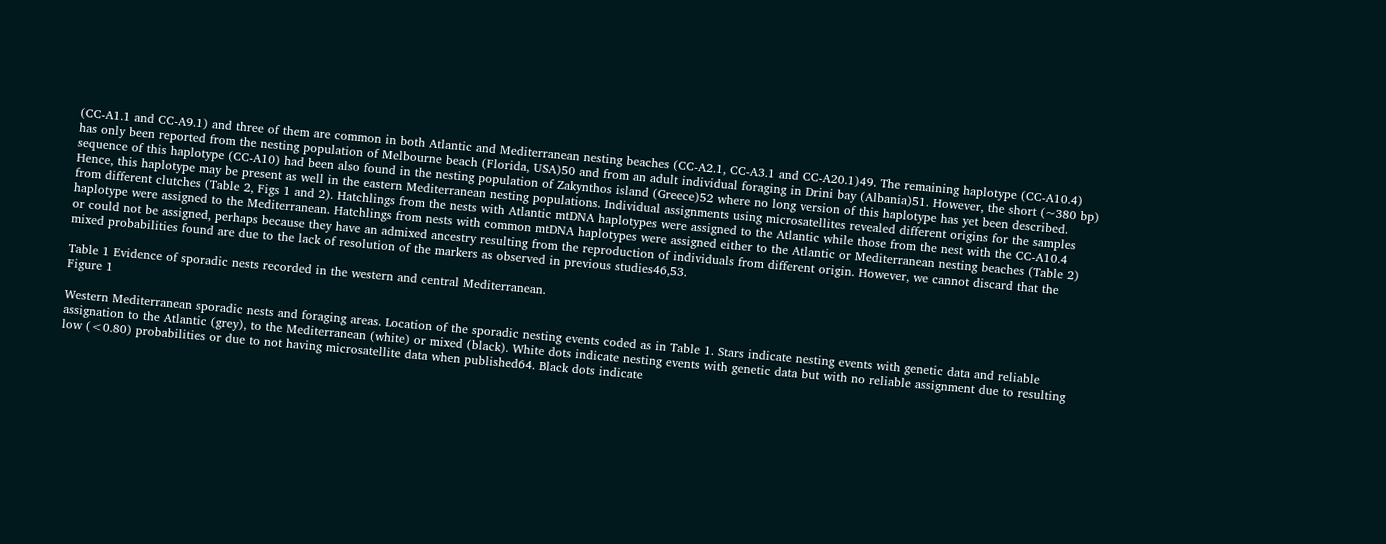(CC-A1.1 and CC-A9.1) and three of them are common in both Atlantic and Mediterranean nesting beaches (CC-A2.1, CC-A3.1 and CC-A20.1)49. The remaining haplotype (CC-A10.4) has only been reported from the nesting population of Melbourne beach (Florida, USA)50 and from an adult individual foraging in Drini bay (Albania)51. However, the short (~380 bp) sequence of this haplotype (CC-A10) had been also found in the nesting population of Zakynthos island (Greece)52 where no long version of this haplotype has yet been described. Hence, this haplotype may be present as well in the eastern Mediterranean nesting populations. Individual assignments using microsatellites revealed different origins for the samples from different clutches (Table 2, Figs 1 and 2). Hatchlings from the nests with Atlantic mtDNA haplotypes were assigned to the Atlantic while those from the nest with the CC-A10.4 haplotype were assigned to the Mediterranean. Hatchlings from nests with common mtDNA haplotypes were assigned either to the Atlantic or Mediterranean nesting beaches (Table 2) or could not be assigned, perhaps because they have an admixed ancestry resulting from the reproduction of individuals from different origin. However, we cannot discard that the mixed probabilities found are due to the lack of resolution of the markers as observed in previous studies46,53.

Table 1 Evidence of sporadic nests recorded in the western and central Mediterranean.
Figure 1

Western Mediterranean sporadic nests and foraging areas. Location of the sporadic nesting events coded as in Table 1. Stars indicate nesting events with genetic data and reliable assignation to the Atlantic (grey), to the Mediterranean (white) or mixed (black). White dots indicate nesting events with genetic data but with no reliable assignment due to resulting low (<0.80) probabilities or due to not having microsatellite data when published64. Black dots indicate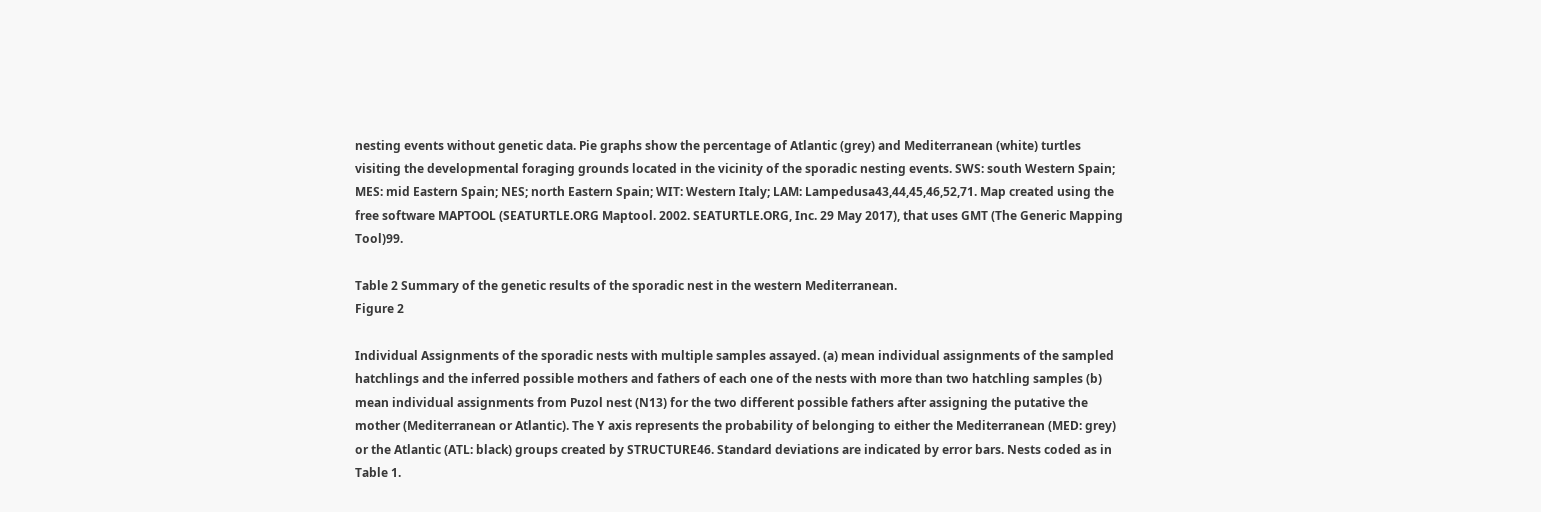nesting events without genetic data. Pie graphs show the percentage of Atlantic (grey) and Mediterranean (white) turtles visiting the developmental foraging grounds located in the vicinity of the sporadic nesting events. SWS: south Western Spain; MES: mid Eastern Spain; NES; north Eastern Spain; WIT: Western Italy; LAM: Lampedusa43,44,45,46,52,71. Map created using the free software MAPTOOL (SEATURTLE.ORG Maptool. 2002. SEATURTLE.ORG, Inc. 29 May 2017), that uses GMT (The Generic Mapping Tool)99.

Table 2 Summary of the genetic results of the sporadic nest in the western Mediterranean.
Figure 2

Individual Assignments of the sporadic nests with multiple samples assayed. (a) mean individual assignments of the sampled hatchlings and the inferred possible mothers and fathers of each one of the nests with more than two hatchling samples (b) mean individual assignments from Puzol nest (N13) for the two different possible fathers after assigning the putative the mother (Mediterranean or Atlantic). The Y axis represents the probability of belonging to either the Mediterranean (MED: grey) or the Atlantic (ATL: black) groups created by STRUCTURE46. Standard deviations are indicated by error bars. Nests coded as in Table 1.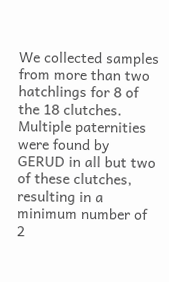We collected samples from more than two hatchlings for 8 of the 18 clutches. Multiple paternities were found by GERUD in all but two of these clutches, resulting in a minimum number of 2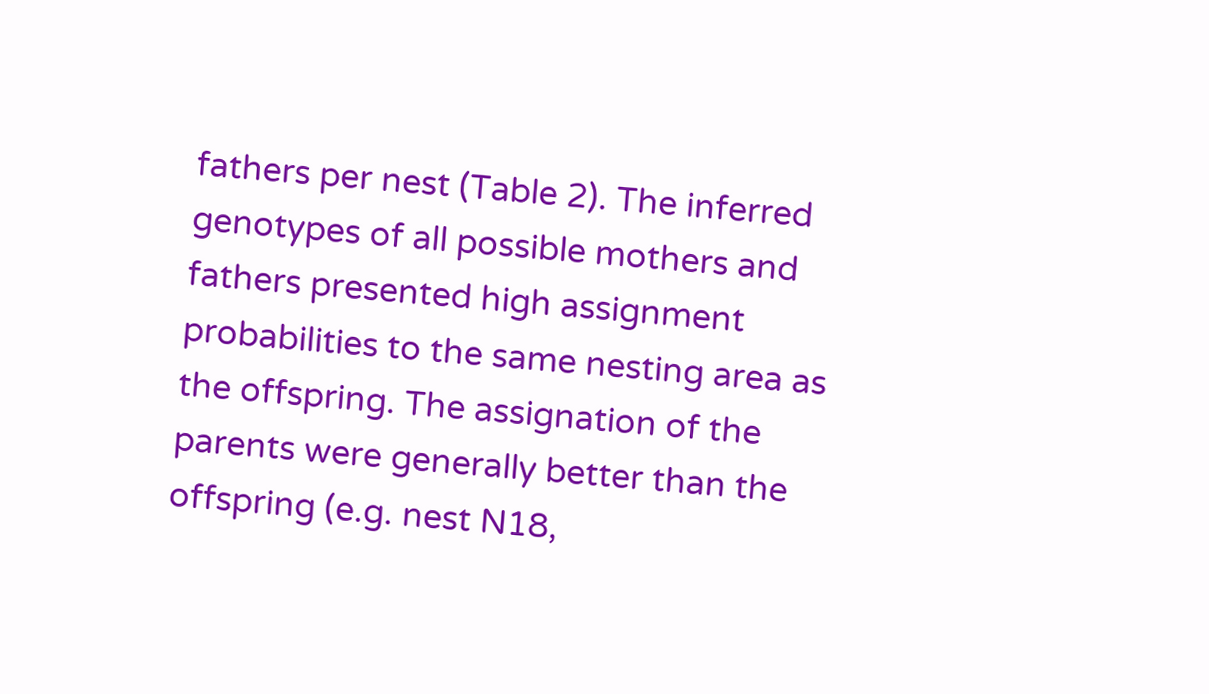fathers per nest (Table 2). The inferred genotypes of all possible mothers and fathers presented high assignment probabilities to the same nesting area as the offspring. The assignation of the parents were generally better than the offspring (e.g. nest N18,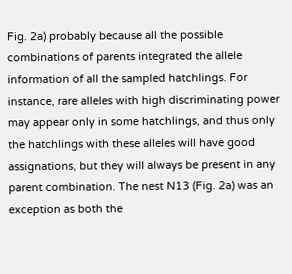Fig. 2a) probably because all the possible combinations of parents integrated the allele information of all the sampled hatchlings. For instance, rare alleles with high discriminating power may appear only in some hatchlings, and thus only the hatchlings with these alleles will have good assignations, but they will always be present in any parent combination. The nest N13 (Fig. 2a) was an exception as both the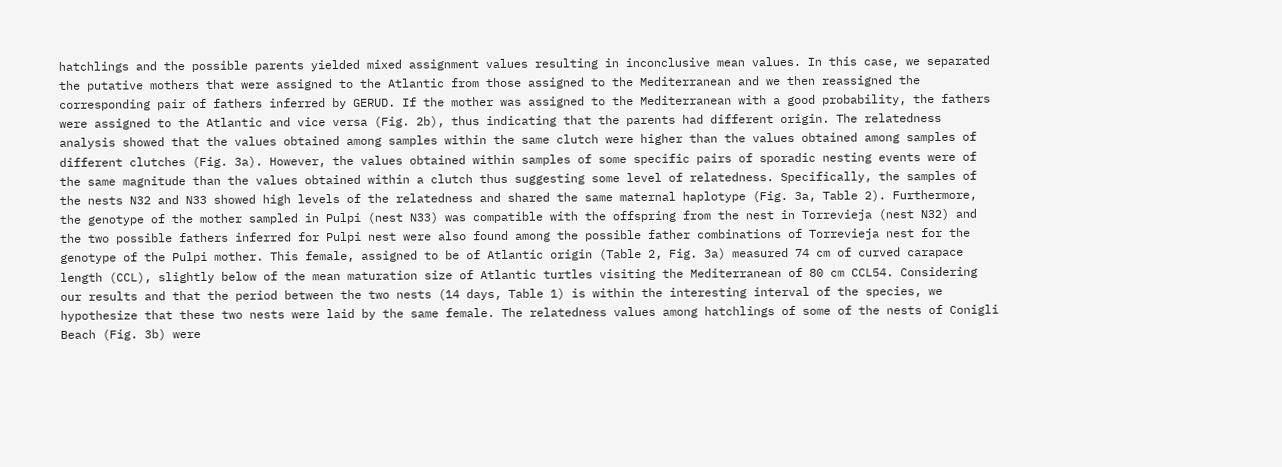hatchlings and the possible parents yielded mixed assignment values resulting in inconclusive mean values. In this case, we separated the putative mothers that were assigned to the Atlantic from those assigned to the Mediterranean and we then reassigned the corresponding pair of fathers inferred by GERUD. If the mother was assigned to the Mediterranean with a good probability, the fathers were assigned to the Atlantic and vice versa (Fig. 2b), thus indicating that the parents had different origin. The relatedness analysis showed that the values obtained among samples within the same clutch were higher than the values obtained among samples of different clutches (Fig. 3a). However, the values obtained within samples of some specific pairs of sporadic nesting events were of the same magnitude than the values obtained within a clutch thus suggesting some level of relatedness. Specifically, the samples of the nests N32 and N33 showed high levels of the relatedness and shared the same maternal haplotype (Fig. 3a, Table 2). Furthermore, the genotype of the mother sampled in Pulpi (nest N33) was compatible with the offspring from the nest in Torrevieja (nest N32) and the two possible fathers inferred for Pulpi nest were also found among the possible father combinations of Torrevieja nest for the genotype of the Pulpi mother. This female, assigned to be of Atlantic origin (Table 2, Fig. 3a) measured 74 cm of curved carapace length (CCL), slightly below of the mean maturation size of Atlantic turtles visiting the Mediterranean of 80 cm CCL54. Considering our results and that the period between the two nests (14 days, Table 1) is within the interesting interval of the species, we hypothesize that these two nests were laid by the same female. The relatedness values among hatchlings of some of the nests of Conigli Beach (Fig. 3b) were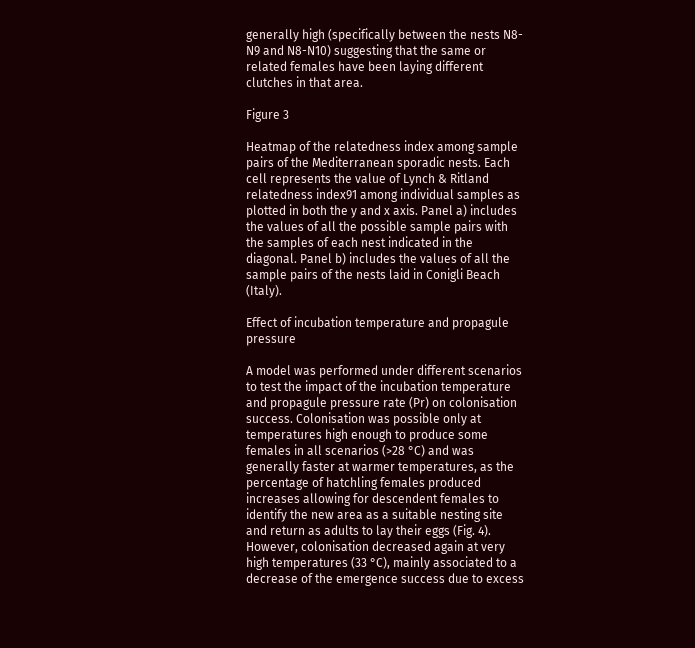generally high (specifically between the nests N8-N9 and N8-N10) suggesting that the same or related females have been laying different clutches in that area.

Figure 3

Heatmap of the relatedness index among sample pairs of the Mediterranean sporadic nests. Each cell represents the value of Lynch & Ritland relatedness index91 among individual samples as plotted in both the y and x axis. Panel a) includes the values of all the possible sample pairs with the samples of each nest indicated in the diagonal. Panel b) includes the values of all the sample pairs of the nests laid in Conigli Beach (Italy).

Effect of incubation temperature and propagule pressure

A model was performed under different scenarios to test the impact of the incubation temperature and propagule pressure rate (Pr) on colonisation success. Colonisation was possible only at temperatures high enough to produce some females in all scenarios (>28 °C) and was generally faster at warmer temperatures, as the percentage of hatchling females produced increases allowing for descendent females to identify the new area as a suitable nesting site and return as adults to lay their eggs (Fig. 4). However, colonisation decreased again at very high temperatures (33 °C), mainly associated to a decrease of the emergence success due to excess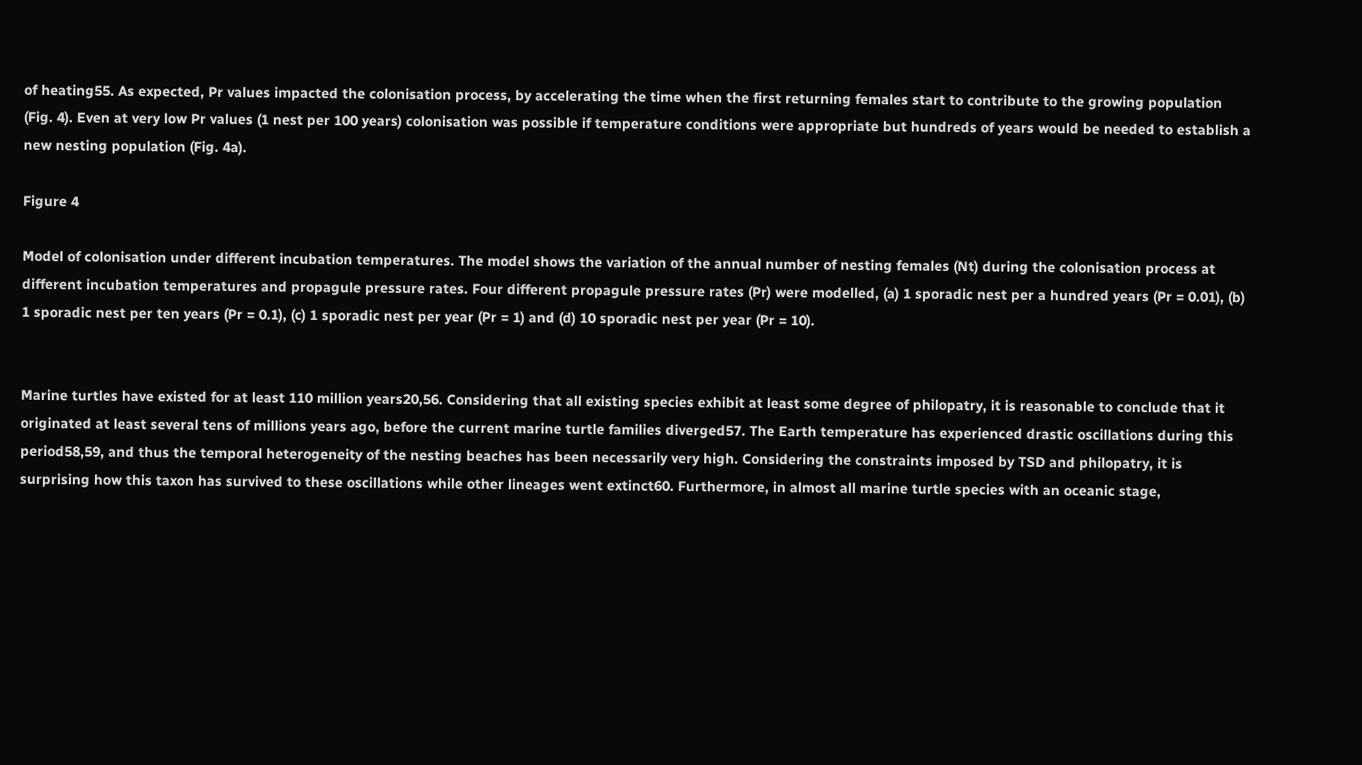of heating55. As expected, Pr values impacted the colonisation process, by accelerating the time when the first returning females start to contribute to the growing population (Fig. 4). Even at very low Pr values (1 nest per 100 years) colonisation was possible if temperature conditions were appropriate but hundreds of years would be needed to establish a new nesting population (Fig. 4a).

Figure 4

Model of colonisation under different incubation temperatures. The model shows the variation of the annual number of nesting females (Nt) during the colonisation process at different incubation temperatures and propagule pressure rates. Four different propagule pressure rates (Pr) were modelled, (a) 1 sporadic nest per a hundred years (Pr = 0.01), (b) 1 sporadic nest per ten years (Pr = 0.1), (c) 1 sporadic nest per year (Pr = 1) and (d) 10 sporadic nest per year (Pr = 10).


Marine turtles have existed for at least 110 million years20,56. Considering that all existing species exhibit at least some degree of philopatry, it is reasonable to conclude that it originated at least several tens of millions years ago, before the current marine turtle families diverged57. The Earth temperature has experienced drastic oscillations during this period58,59, and thus the temporal heterogeneity of the nesting beaches has been necessarily very high. Considering the constraints imposed by TSD and philopatry, it is surprising how this taxon has survived to these oscillations while other lineages went extinct60. Furthermore, in almost all marine turtle species with an oceanic stage,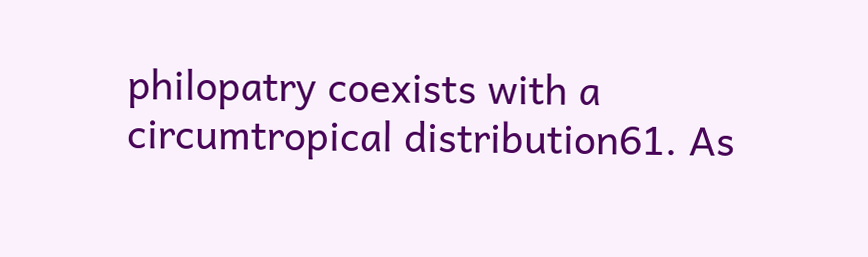philopatry coexists with a circumtropical distribution61. As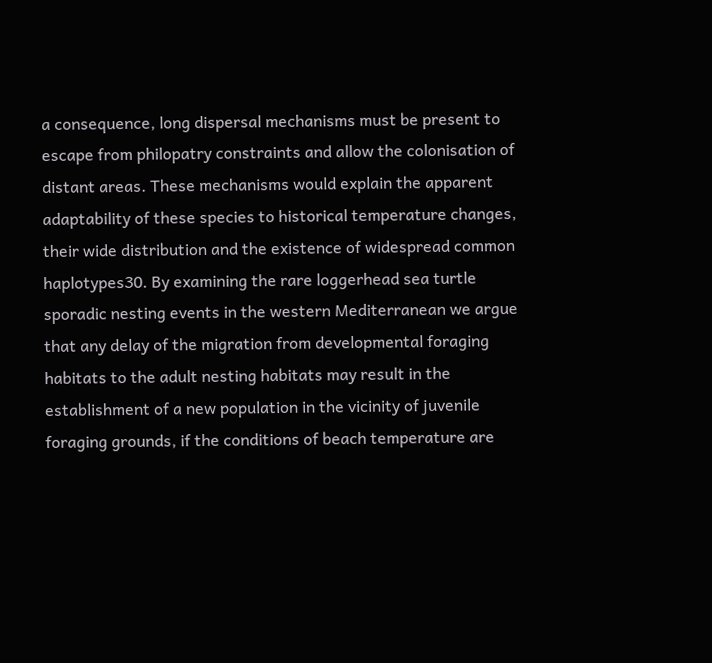a consequence, long dispersal mechanisms must be present to escape from philopatry constraints and allow the colonisation of distant areas. These mechanisms would explain the apparent adaptability of these species to historical temperature changes, their wide distribution and the existence of widespread common haplotypes30. By examining the rare loggerhead sea turtle sporadic nesting events in the western Mediterranean we argue that any delay of the migration from developmental foraging habitats to the adult nesting habitats may result in the establishment of a new population in the vicinity of juvenile foraging grounds, if the conditions of beach temperature are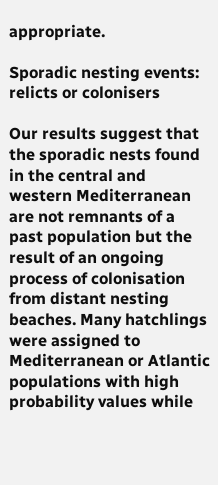appropriate.

Sporadic nesting events: relicts or colonisers

Our results suggest that the sporadic nests found in the central and western Mediterranean are not remnants of a past population but the result of an ongoing process of colonisation from distant nesting beaches. Many hatchlings were assigned to Mediterranean or Atlantic populations with high probability values while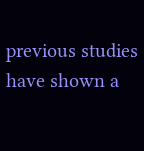previous studies have shown a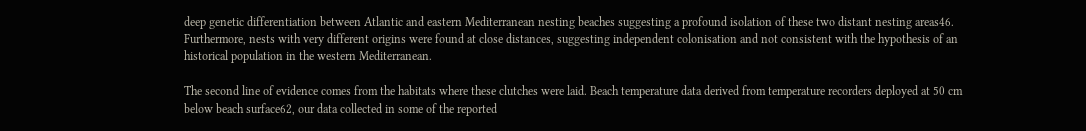deep genetic differentiation between Atlantic and eastern Mediterranean nesting beaches suggesting a profound isolation of these two distant nesting areas46. Furthermore, nests with very different origins were found at close distances, suggesting independent colonisation and not consistent with the hypothesis of an historical population in the western Mediterranean.

The second line of evidence comes from the habitats where these clutches were laid. Beach temperature data derived from temperature recorders deployed at 50 cm below beach surface62, our data collected in some of the reported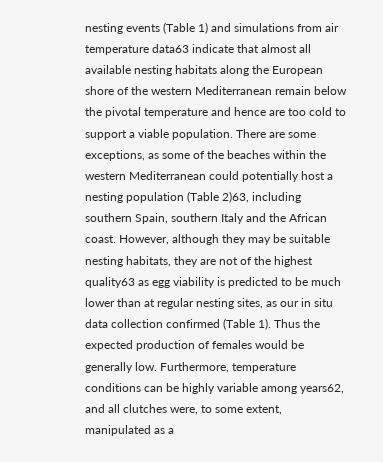nesting events (Table 1) and simulations from air temperature data63 indicate that almost all available nesting habitats along the European shore of the western Mediterranean remain below the pivotal temperature and hence are too cold to support a viable population. There are some exceptions, as some of the beaches within the western Mediterranean could potentially host a nesting population (Table 2)63, including southern Spain, southern Italy and the African coast. However, although they may be suitable nesting habitats, they are not of the highest quality63 as egg viability is predicted to be much lower than at regular nesting sites, as our in situ data collection confirmed (Table 1). Thus the expected production of females would be generally low. Furthermore, temperature conditions can be highly variable among years62, and all clutches were, to some extent, manipulated as a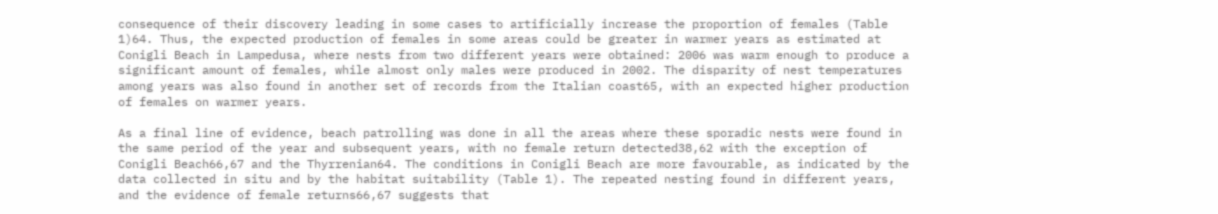consequence of their discovery leading in some cases to artificially increase the proportion of females (Table 1)64. Thus, the expected production of females in some areas could be greater in warmer years as estimated at Conigli Beach in Lampedusa, where nests from two different years were obtained: 2006 was warm enough to produce a significant amount of females, while almost only males were produced in 2002. The disparity of nest temperatures among years was also found in another set of records from the Italian coast65, with an expected higher production of females on warmer years.

As a final line of evidence, beach patrolling was done in all the areas where these sporadic nests were found in the same period of the year and subsequent years, with no female return detected38,62 with the exception of Conigli Beach66,67 and the Thyrrenian64. The conditions in Conigli Beach are more favourable, as indicated by the data collected in situ and by the habitat suitability (Table 1). The repeated nesting found in different years, and the evidence of female returns66,67 suggests that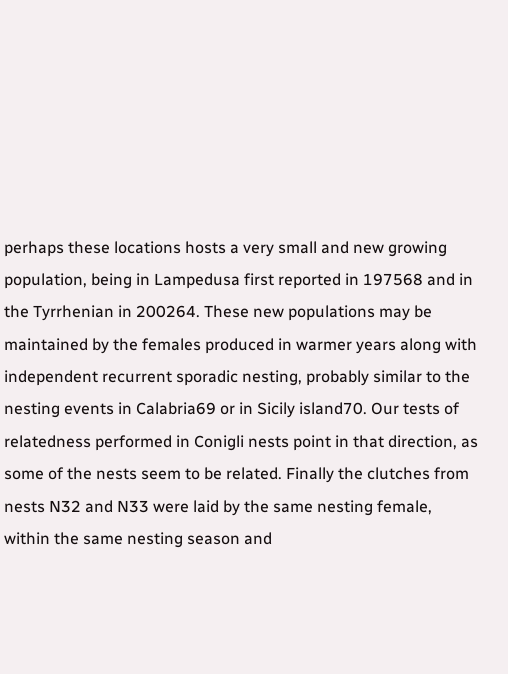perhaps these locations hosts a very small and new growing population, being in Lampedusa first reported in 197568 and in the Tyrrhenian in 200264. These new populations may be maintained by the females produced in warmer years along with independent recurrent sporadic nesting, probably similar to the nesting events in Calabria69 or in Sicily island70. Our tests of relatedness performed in Conigli nests point in that direction, as some of the nests seem to be related. Finally the clutches from nests N32 and N33 were laid by the same nesting female, within the same nesting season and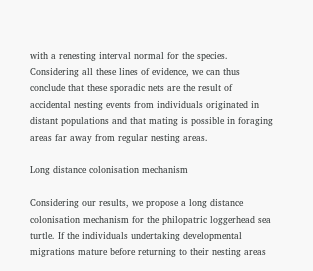with a renesting interval normal for the species. Considering all these lines of evidence, we can thus conclude that these sporadic nets are the result of accidental nesting events from individuals originated in distant populations and that mating is possible in foraging areas far away from regular nesting areas.

Long distance colonisation mechanism

Considering our results, we propose a long distance colonisation mechanism for the philopatric loggerhead sea turtle. If the individuals undertaking developmental migrations mature before returning to their nesting areas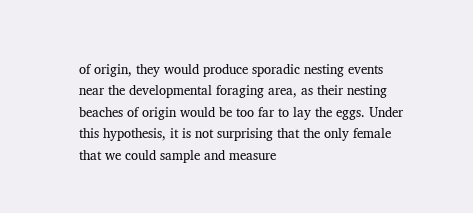of origin, they would produce sporadic nesting events near the developmental foraging area, as their nesting beaches of origin would be too far to lay the eggs. Under this hypothesis, it is not surprising that the only female that we could sample and measure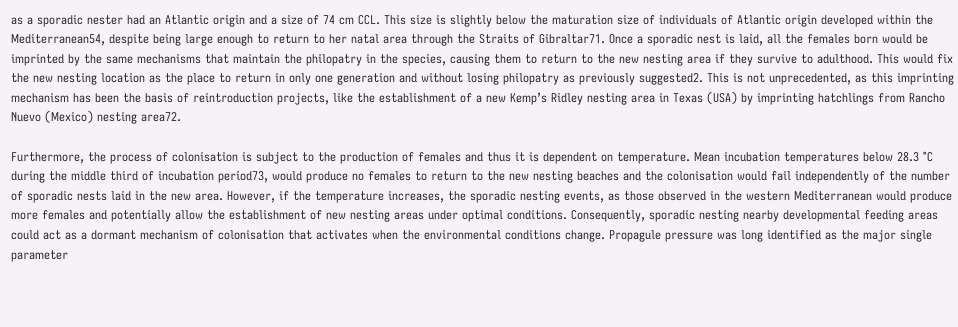as a sporadic nester had an Atlantic origin and a size of 74 cm CCL. This size is slightly below the maturation size of individuals of Atlantic origin developed within the Mediterranean54, despite being large enough to return to her natal area through the Straits of Gibraltar71. Once a sporadic nest is laid, all the females born would be imprinted by the same mechanisms that maintain the philopatry in the species, causing them to return to the new nesting area if they survive to adulthood. This would fix the new nesting location as the place to return in only one generation and without losing philopatry as previously suggested2. This is not unprecedented, as this imprinting mechanism has been the basis of reintroduction projects, like the establishment of a new Kemp’s Ridley nesting area in Texas (USA) by imprinting hatchlings from Rancho Nuevo (Mexico) nesting area72.

Furthermore, the process of colonisation is subject to the production of females and thus it is dependent on temperature. Mean incubation temperatures below 28.3 °C during the middle third of incubation period73, would produce no females to return to the new nesting beaches and the colonisation would fail independently of the number of sporadic nests laid in the new area. However, if the temperature increases, the sporadic nesting events, as those observed in the western Mediterranean would produce more females and potentially allow the establishment of new nesting areas under optimal conditions. Consequently, sporadic nesting nearby developmental feeding areas could act as a dormant mechanism of colonisation that activates when the environmental conditions change. Propagule pressure was long identified as the major single parameter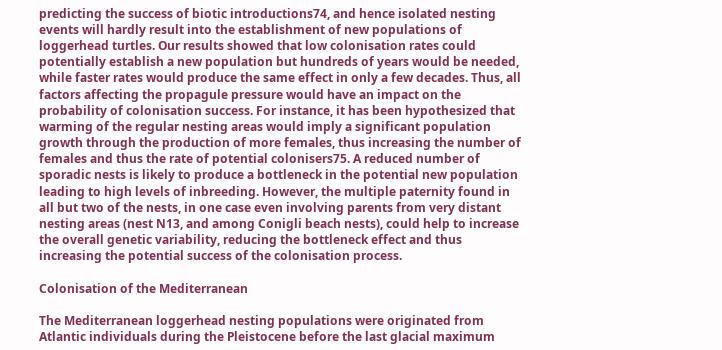predicting the success of biotic introductions74, and hence isolated nesting events will hardly result into the establishment of new populations of loggerhead turtles. Our results showed that low colonisation rates could potentially establish a new population but hundreds of years would be needed, while faster rates would produce the same effect in only a few decades. Thus, all factors affecting the propagule pressure would have an impact on the probability of colonisation success. For instance, it has been hypothesized that warming of the regular nesting areas would imply a significant population growth through the production of more females, thus increasing the number of females and thus the rate of potential colonisers75. A reduced number of sporadic nests is likely to produce a bottleneck in the potential new population leading to high levels of inbreeding. However, the multiple paternity found in all but two of the nests, in one case even involving parents from very distant nesting areas (nest N13, and among Conigli beach nests), could help to increase the overall genetic variability, reducing the bottleneck effect and thus increasing the potential success of the colonisation process.

Colonisation of the Mediterranean

The Mediterranean loggerhead nesting populations were originated from Atlantic individuals during the Pleistocene before the last glacial maximum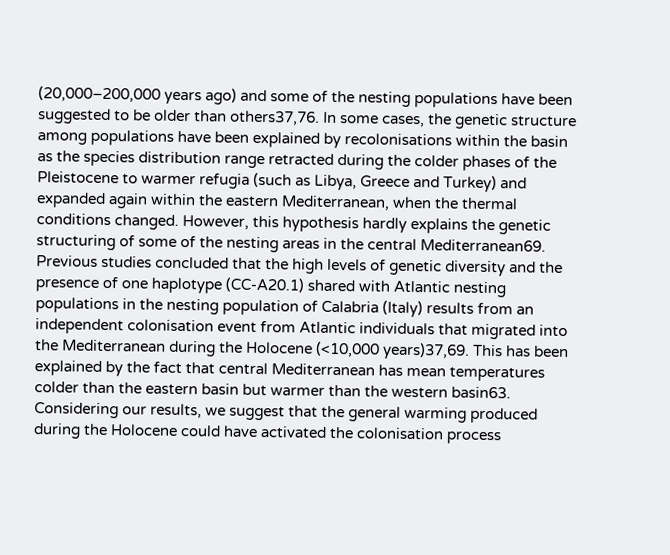(20,000–200,000 years ago) and some of the nesting populations have been suggested to be older than others37,76. In some cases, the genetic structure among populations have been explained by recolonisations within the basin as the species distribution range retracted during the colder phases of the Pleistocene to warmer refugia (such as Libya, Greece and Turkey) and expanded again within the eastern Mediterranean, when the thermal conditions changed. However, this hypothesis hardly explains the genetic structuring of some of the nesting areas in the central Mediterranean69. Previous studies concluded that the high levels of genetic diversity and the presence of one haplotype (CC-A20.1) shared with Atlantic nesting populations in the nesting population of Calabria (Italy) results from an independent colonisation event from Atlantic individuals that migrated into the Mediterranean during the Holocene (<10,000 years)37,69. This has been explained by the fact that central Mediterranean has mean temperatures colder than the eastern basin but warmer than the western basin63. Considering our results, we suggest that the general warming produced during the Holocene could have activated the colonisation process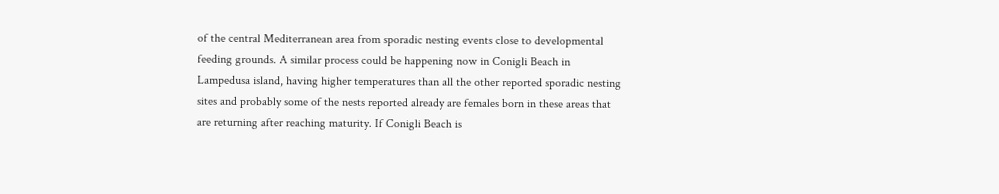of the central Mediterranean area from sporadic nesting events close to developmental feeding grounds. A similar process could be happening now in Conigli Beach in Lampedusa island, having higher temperatures than all the other reported sporadic nesting sites and probably some of the nests reported already are females born in these areas that are returning after reaching maturity. If Conigli Beach is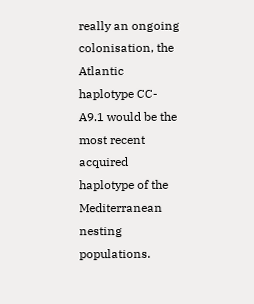really an ongoing colonisation, the Atlantic haplotype CC-A9.1 would be the most recent acquired haplotype of the Mediterranean nesting populations.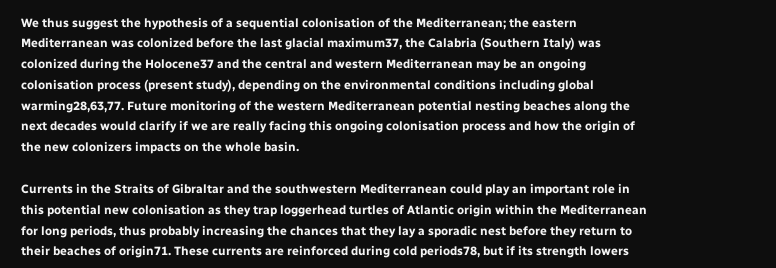We thus suggest the hypothesis of a sequential colonisation of the Mediterranean; the eastern Mediterranean was colonized before the last glacial maximum37, the Calabria (Southern Italy) was colonized during the Holocene37 and the central and western Mediterranean may be an ongoing colonisation process (present study), depending on the environmental conditions including global warming28,63,77. Future monitoring of the western Mediterranean potential nesting beaches along the next decades would clarify if we are really facing this ongoing colonisation process and how the origin of the new colonizers impacts on the whole basin.

Currents in the Straits of Gibraltar and the southwestern Mediterranean could play an important role in this potential new colonisation as they trap loggerhead turtles of Atlantic origin within the Mediterranean for long periods, thus probably increasing the chances that they lay a sporadic nest before they return to their beaches of origin71. These currents are reinforced during cold periods78, but if its strength lowers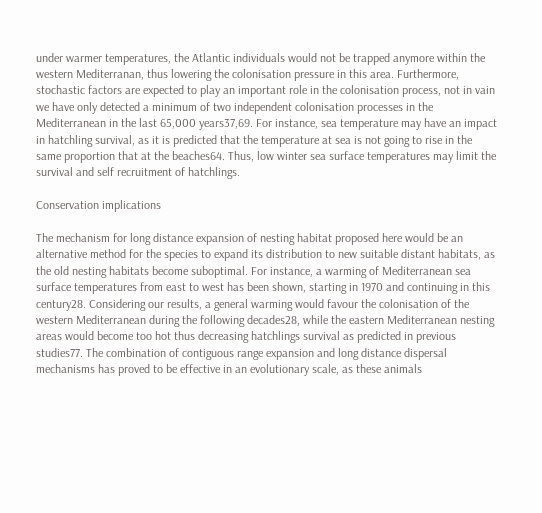under warmer temperatures, the Atlantic individuals would not be trapped anymore within the western Mediterranan, thus lowering the colonisation pressure in this area. Furthermore, stochastic factors are expected to play an important role in the colonisation process, not in vain we have only detected a minimum of two independent colonisation processes in the Mediterranean in the last 65,000 years37,69. For instance, sea temperature may have an impact in hatchling survival, as it is predicted that the temperature at sea is not going to rise in the same proportion that at the beaches64. Thus, low winter sea surface temperatures may limit the survival and self recruitment of hatchlings.

Conservation implications

The mechanism for long distance expansion of nesting habitat proposed here would be an alternative method for the species to expand its distribution to new suitable distant habitats, as the old nesting habitats become suboptimal. For instance, a warming of Mediterranean sea surface temperatures from east to west has been shown, starting in 1970 and continuing in this century28. Considering our results, a general warming would favour the colonisation of the western Mediterranean during the following decades28, while the eastern Mediterranean nesting areas would become too hot thus decreasing hatchlings survival as predicted in previous studies77. The combination of contiguous range expansion and long distance dispersal mechanisms has proved to be effective in an evolutionary scale, as these animals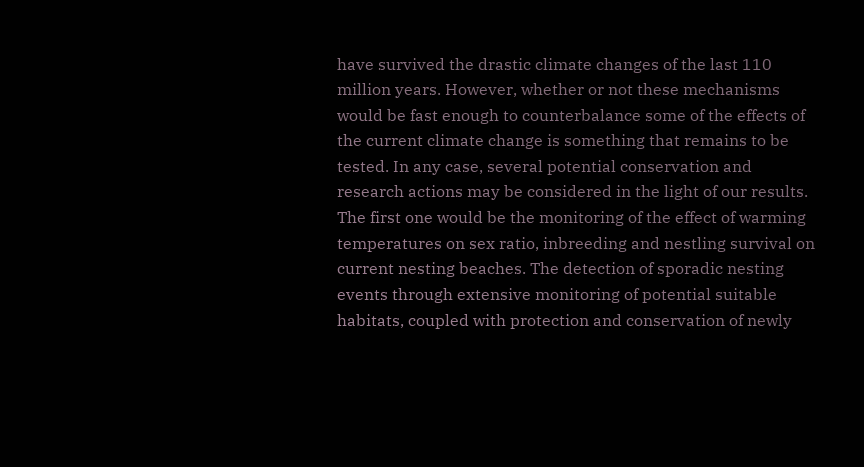have survived the drastic climate changes of the last 110 million years. However, whether or not these mechanisms would be fast enough to counterbalance some of the effects of the current climate change is something that remains to be tested. In any case, several potential conservation and research actions may be considered in the light of our results. The first one would be the monitoring of the effect of warming temperatures on sex ratio, inbreeding and nestling survival on current nesting beaches. The detection of sporadic nesting events through extensive monitoring of potential suitable habitats, coupled with protection and conservation of newly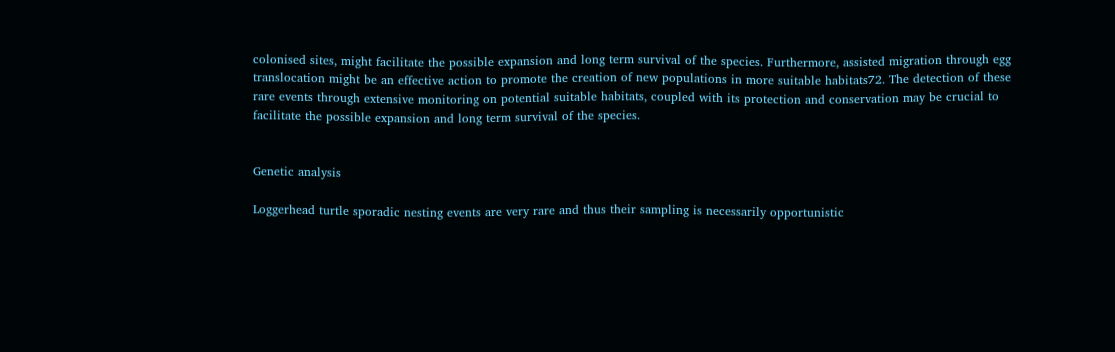colonised sites, might facilitate the possible expansion and long term survival of the species. Furthermore, assisted migration through egg translocation might be an effective action to promote the creation of new populations in more suitable habitats72. The detection of these rare events through extensive monitoring on potential suitable habitats, coupled with its protection and conservation may be crucial to facilitate the possible expansion and long term survival of the species.


Genetic analysis

Loggerhead turtle sporadic nesting events are very rare and thus their sampling is necessarily opportunistic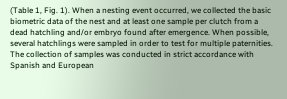(Table 1, Fig. 1). When a nesting event occurred, we collected the basic biometric data of the nest and at least one sample per clutch from a dead hatchling and/or embryo found after emergence. When possible, several hatchlings were sampled in order to test for multiple paternities. The collection of samples was conducted in strict accordance with Spanish and European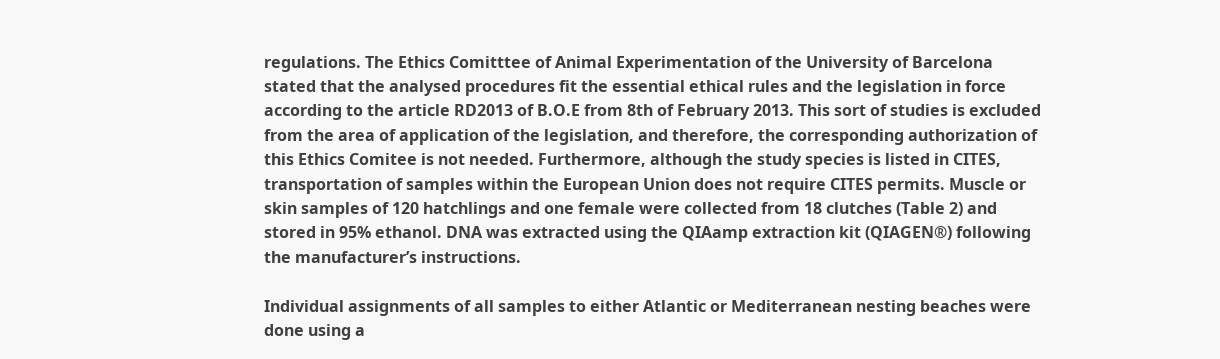regulations. The Ethics Comitttee of Animal Experimentation of the University of Barcelona stated that the analysed procedures fit the essential ethical rules and the legislation in force according to the article RD2013 of B.O.E from 8th of February 2013. This sort of studies is excluded from the area of application of the legislation, and therefore, the corresponding authorization of this Ethics Comitee is not needed. Furthermore, although the study species is listed in CITES, transportation of samples within the European Union does not require CITES permits. Muscle or skin samples of 120 hatchlings and one female were collected from 18 clutches (Table 2) and stored in 95% ethanol. DNA was extracted using the QIAamp extraction kit (QIAGEN®) following the manufacturer’s instructions.

Individual assignments of all samples to either Atlantic or Mediterranean nesting beaches were done using a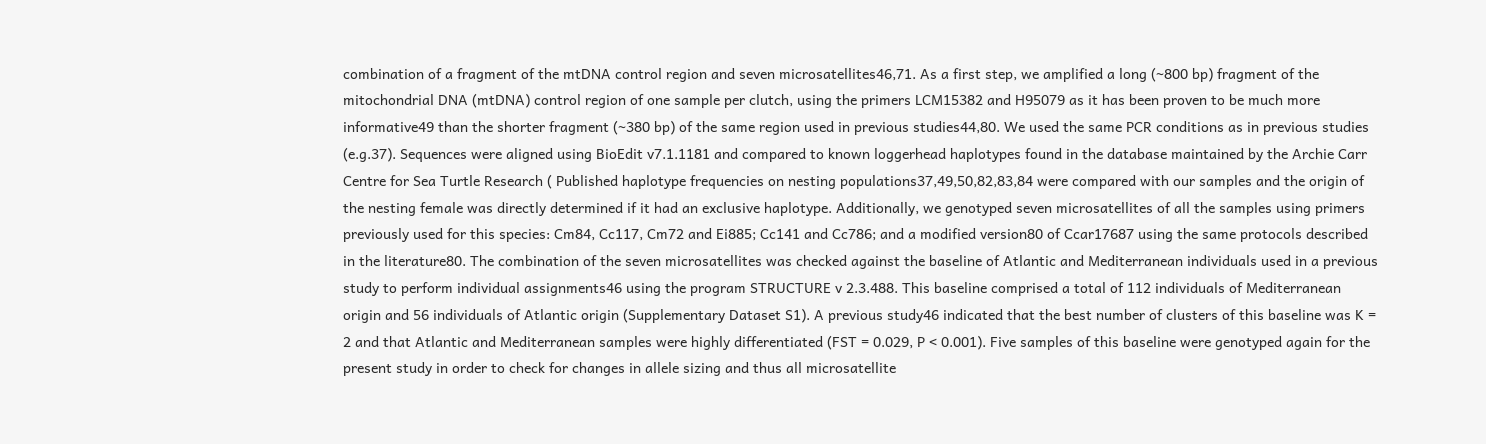combination of a fragment of the mtDNA control region and seven microsatellites46,71. As a first step, we amplified a long (~800 bp) fragment of the mitochondrial DNA (mtDNA) control region of one sample per clutch, using the primers LCM15382 and H95079 as it has been proven to be much more informative49 than the shorter fragment (~380 bp) of the same region used in previous studies44,80. We used the same PCR conditions as in previous studies (e.g.37). Sequences were aligned using BioEdit v7.1.1181 and compared to known loggerhead haplotypes found in the database maintained by the Archie Carr Centre for Sea Turtle Research ( Published haplotype frequencies on nesting populations37,49,50,82,83,84 were compared with our samples and the origin of the nesting female was directly determined if it had an exclusive haplotype. Additionally, we genotyped seven microsatellites of all the samples using primers previously used for this species: Cm84, Cc117, Cm72 and Ei885; Cc141 and Cc786; and a modified version80 of Ccar17687 using the same protocols described in the literature80. The combination of the seven microsatellites was checked against the baseline of Atlantic and Mediterranean individuals used in a previous study to perform individual assignments46 using the program STRUCTURE v 2.3.488. This baseline comprised a total of 112 individuals of Mediterranean origin and 56 individuals of Atlantic origin (Supplementary Dataset S1). A previous study46 indicated that the best number of clusters of this baseline was K = 2 and that Atlantic and Mediterranean samples were highly differentiated (FST = 0.029, P < 0.001). Five samples of this baseline were genotyped again for the present study in order to check for changes in allele sizing and thus all microsatellite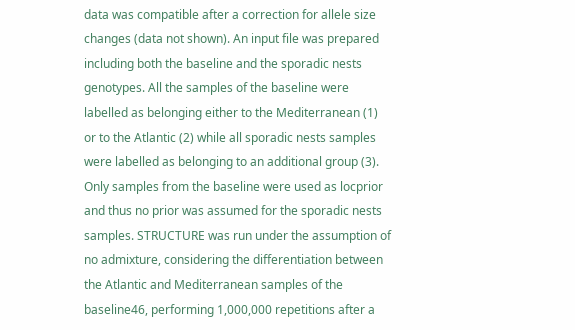data was compatible after a correction for allele size changes (data not shown). An input file was prepared including both the baseline and the sporadic nests genotypes. All the samples of the baseline were labelled as belonging either to the Mediterranean (1) or to the Atlantic (2) while all sporadic nests samples were labelled as belonging to an additional group (3). Only samples from the baseline were used as locprior and thus no prior was assumed for the sporadic nests samples. STRUCTURE was run under the assumption of no admixture, considering the differentiation between the Atlantic and Mediterranean samples of the baseline46, performing 1,000,000 repetitions after a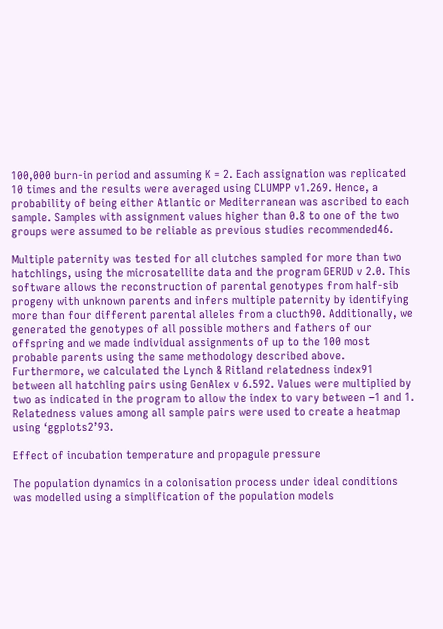100,000 burn-in period and assuming K = 2. Each assignation was replicated 10 times and the results were averaged using CLUMPP v1.269. Hence, a probability of being either Atlantic or Mediterranean was ascribed to each sample. Samples with assignment values higher than 0.8 to one of the two groups were assumed to be reliable as previous studies recommended46.

Multiple paternity was tested for all clutches sampled for more than two hatchlings, using the microsatellite data and the program GERUD v 2.0. This software allows the reconstruction of parental genotypes from half-sib progeny with unknown parents and infers multiple paternity by identifying more than four different parental alleles from a clucth90. Additionally, we generated the genotypes of all possible mothers and fathers of our offspring and we made individual assignments of up to the 100 most probable parents using the same methodology described above. Furthermore, we calculated the Lynch & Ritland relatedness index91 between all hatchling pairs using GenAlex v 6.592. Values were multiplied by two as indicated in the program to allow the index to vary between −1 and 1. Relatedness values among all sample pairs were used to create a heatmap using ‘ggplots2’93.

Effect of incubation temperature and propagule pressure

The population dynamics in a colonisation process under ideal conditions was modelled using a simplification of the population models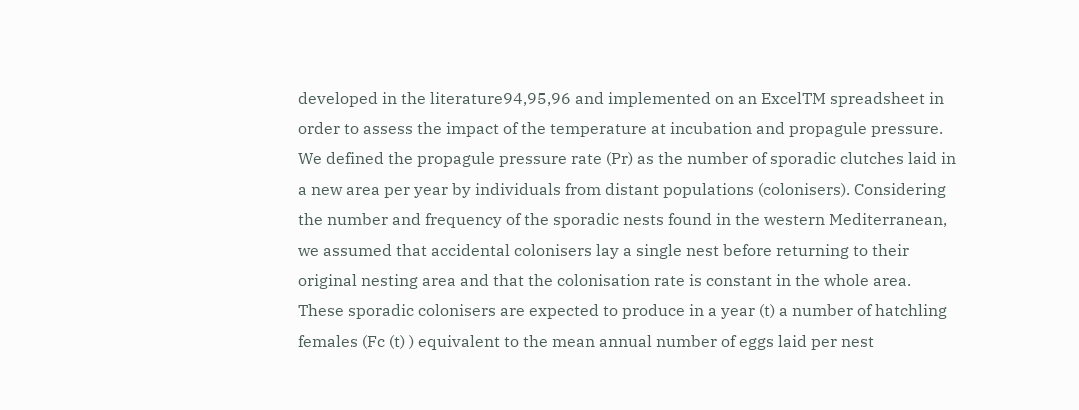developed in the literature94,95,96 and implemented on an ExcelTM spreadsheet in order to assess the impact of the temperature at incubation and propagule pressure. We defined the propagule pressure rate (Pr) as the number of sporadic clutches laid in a new area per year by individuals from distant populations (colonisers). Considering the number and frequency of the sporadic nests found in the western Mediterranean, we assumed that accidental colonisers lay a single nest before returning to their original nesting area and that the colonisation rate is constant in the whole area. These sporadic colonisers are expected to produce in a year (t) a number of hatchling females (Fc (t) ) equivalent to the mean annual number of eggs laid per nest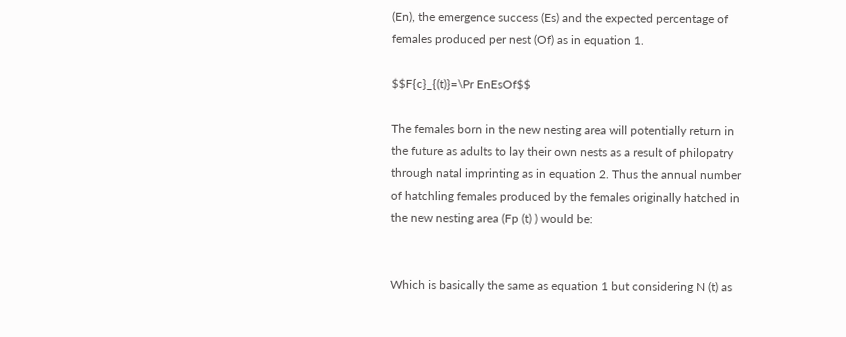(En), the emergence success (Es) and the expected percentage of females produced per nest (Of) as in equation 1.

$$F{c}_{(t)}=\Pr EnEsOf$$

The females born in the new nesting area will potentially return in the future as adults to lay their own nests as a result of philopatry through natal imprinting as in equation 2. Thus the annual number of hatchling females produced by the females originally hatched in the new nesting area (Fp (t) ) would be:


Which is basically the same as equation 1 but considering N (t) as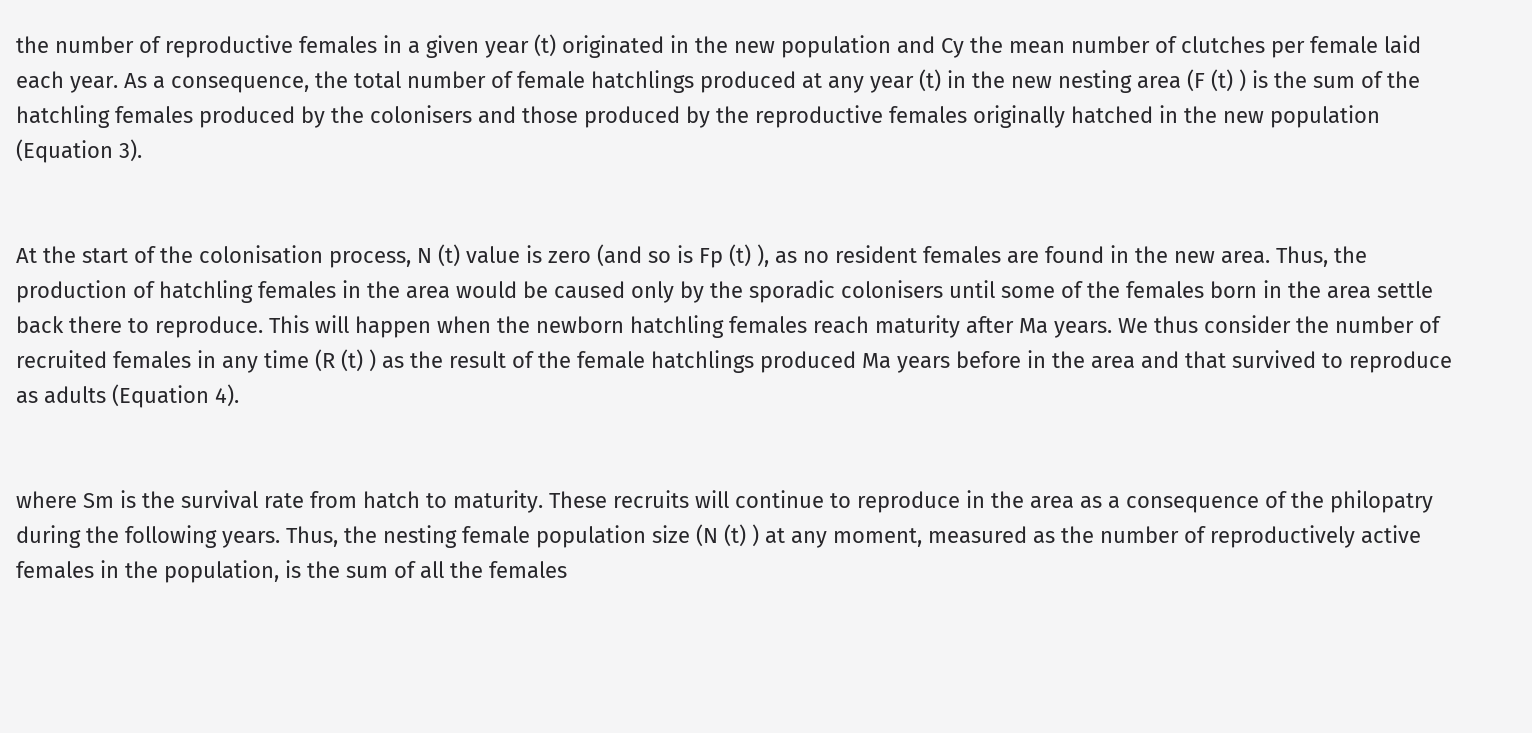the number of reproductive females in a given year (t) originated in the new population and Cy the mean number of clutches per female laid each year. As a consequence, the total number of female hatchlings produced at any year (t) in the new nesting area (F (t) ) is the sum of the hatchling females produced by the colonisers and those produced by the reproductive females originally hatched in the new population (Equation 3).


At the start of the colonisation process, N (t) value is zero (and so is Fp (t) ), as no resident females are found in the new area. Thus, the production of hatchling females in the area would be caused only by the sporadic colonisers until some of the females born in the area settle back there to reproduce. This will happen when the newborn hatchling females reach maturity after Ma years. We thus consider the number of recruited females in any time (R (t) ) as the result of the female hatchlings produced Ma years before in the area and that survived to reproduce as adults (Equation 4).


where Sm is the survival rate from hatch to maturity. These recruits will continue to reproduce in the area as a consequence of the philopatry during the following years. Thus, the nesting female population size (N (t) ) at any moment, measured as the number of reproductively active females in the population, is the sum of all the females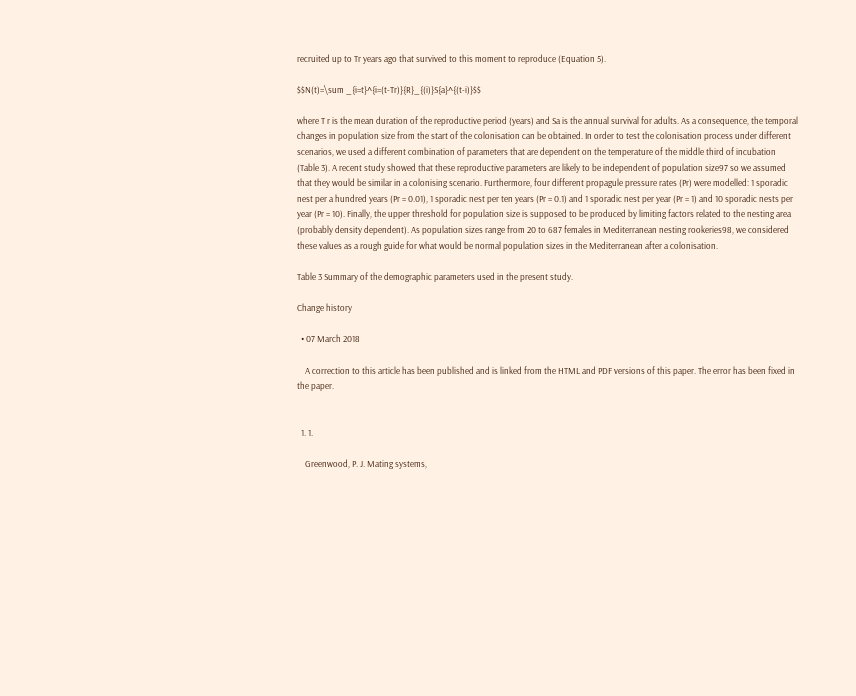recruited up to Tr years ago that survived to this moment to reproduce (Equation 5).

$$N(t)=\sum _{i=t}^{i=(t-Tr)}{R}_{(i)}S{a}^{(t-i)}$$

where T r is the mean duration of the reproductive period (years) and Sa is the annual survival for adults. As a consequence, the temporal changes in population size from the start of the colonisation can be obtained. In order to test the colonisation process under different scenarios, we used a different combination of parameters that are dependent on the temperature of the middle third of incubation (Table 3). A recent study showed that these reproductive parameters are likely to be independent of population size97 so we assumed that they would be similar in a colonising scenario. Furthermore, four different propagule pressure rates (Pr) were modelled: 1 sporadic nest per a hundred years (Pr = 0.01), 1 sporadic nest per ten years (Pr = 0.1) and 1 sporadic nest per year (Pr = 1) and 10 sporadic nests per year (Pr = 10). Finally, the upper threshold for population size is supposed to be produced by limiting factors related to the nesting area (probably density dependent). As population sizes range from 20 to 687 females in Mediterranean nesting rookeries98, we considered these values as a rough guide for what would be normal population sizes in the Mediterranean after a colonisation.

Table 3 Summary of the demographic parameters used in the present study.

Change history

  • 07 March 2018

    A correction to this article has been published and is linked from the HTML and PDF versions of this paper. The error has been fixed in the paper.


  1. 1.

    Greenwood, P. J. Mating systems,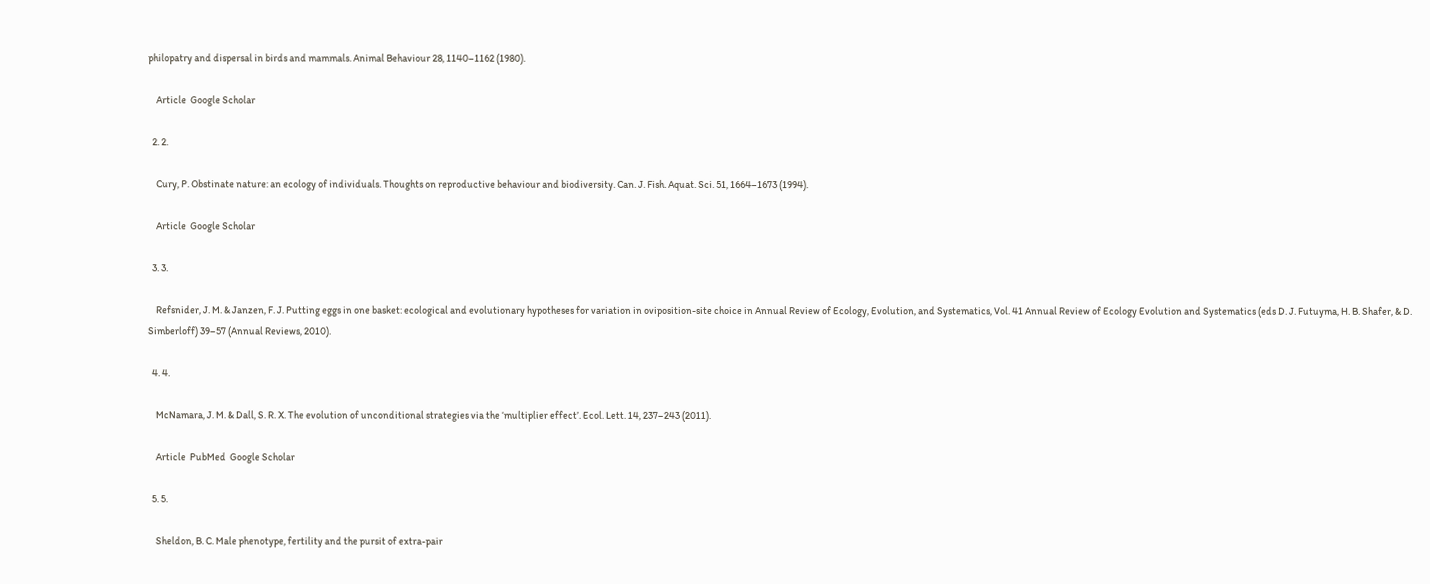philopatry and dispersal in birds and mammals. Animal Behaviour 28, 1140–1162 (1980).

    Article  Google Scholar

  2. 2.

    Cury, P. Obstinate nature: an ecology of individuals. Thoughts on reproductive behaviour and biodiversity. Can. J. Fish. Aquat. Sci. 51, 1664–1673 (1994).

    Article  Google Scholar

  3. 3.

    Refsnider, J. M. & Janzen, F. J. Putting eggs in one basket: ecological and evolutionary hypotheses for variation in oviposition-site choice in Annual Review of Ecology, Evolution, and Systematics, Vol. 41 Annual Review of Ecology Evolution and Systematics (eds D. J. Futuyma, H. B. Shafer, & D. Simberloff) 39–57 (Annual Reviews, 2010).

  4. 4.

    McNamara, J. M. & Dall, S. R. X. The evolution of unconditional strategies via the ‘multiplier effect’. Ecol. Lett. 14, 237–243 (2011).

    Article  PubMed  Google Scholar

  5. 5.

    Sheldon, B. C. Male phenotype, fertility and the pursit of extra-pair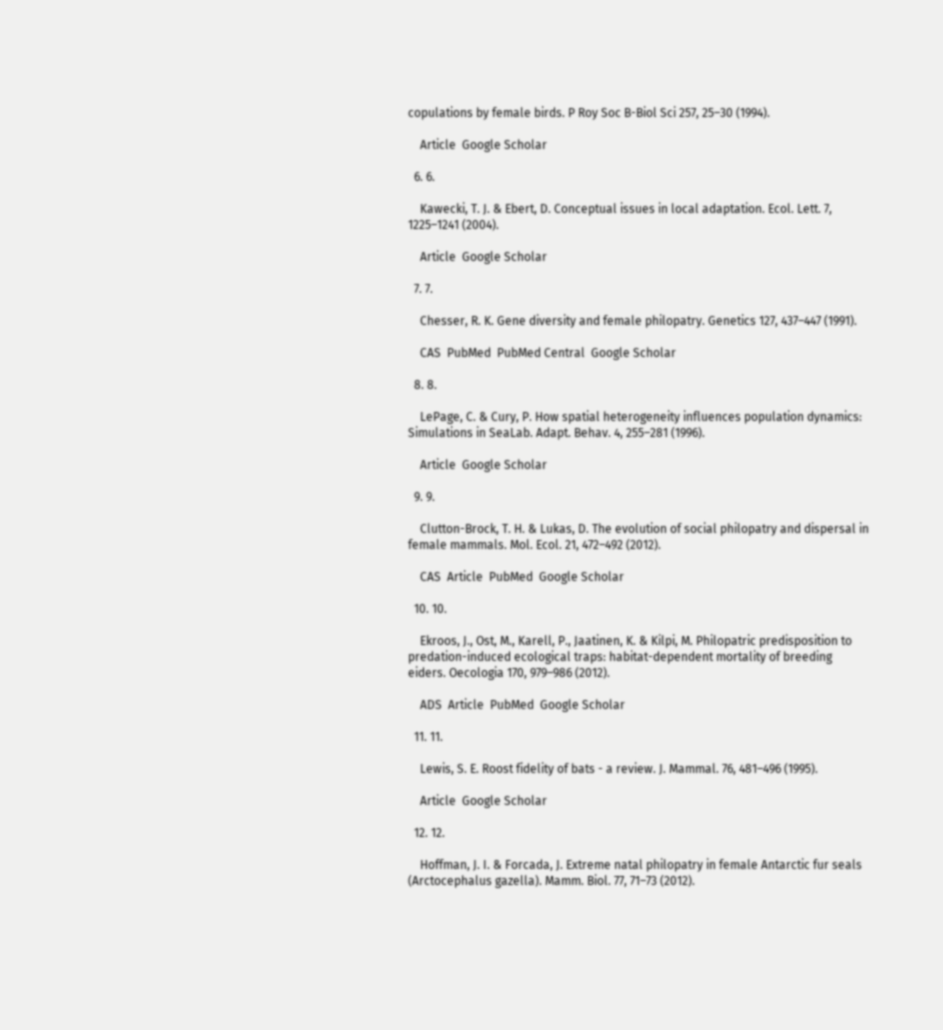copulations by female birds. P Roy Soc B-Biol Sci 257, 25–30 (1994).

    Article  Google Scholar

  6. 6.

    Kawecki, T. J. & Ebert, D. Conceptual issues in local adaptation. Ecol. Lett. 7, 1225–1241 (2004).

    Article  Google Scholar

  7. 7.

    Chesser, R. K. Gene diversity and female philopatry. Genetics 127, 437–447 (1991).

    CAS  PubMed  PubMed Central  Google Scholar

  8. 8.

    LePage, C. & Cury, P. How spatial heterogeneity influences population dynamics: Simulations in SeaLab. Adapt. Behav. 4, 255–281 (1996).

    Article  Google Scholar

  9. 9.

    Clutton-Brock, T. H. & Lukas, D. The evolution of social philopatry and dispersal in female mammals. Mol. Ecol. 21, 472–492 (2012).

    CAS  Article  PubMed  Google Scholar

  10. 10.

    Ekroos, J., Ost, M., Karell, P., Jaatinen, K. & Kilpi, M. Philopatric predisposition to predation-induced ecological traps: habitat-dependent mortality of breeding eiders. Oecologia 170, 979–986 (2012).

    ADS  Article  PubMed  Google Scholar

  11. 11.

    Lewis, S. E. Roost fidelity of bats - a review. J. Mammal. 76, 481–496 (1995).

    Article  Google Scholar

  12. 12.

    Hoffman, J. I. & Forcada, J. Extreme natal philopatry in female Antarctic fur seals (Arctocephalus gazella). Mamm. Biol. 77, 71–73 (2012).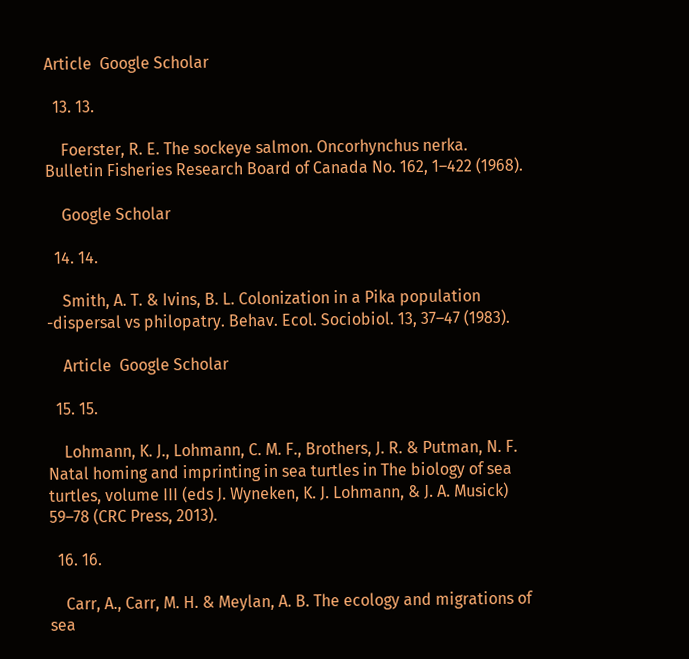Article  Google Scholar

  13. 13.

    Foerster, R. E. The sockeye salmon. Oncorhynchus nerka. Bulletin Fisheries Research Board of Canada No. 162, 1–422 (1968).

    Google Scholar

  14. 14.

    Smith, A. T. & Ivins, B. L. Colonization in a Pika population -dispersal vs philopatry. Behav. Ecol. Sociobiol. 13, 37–47 (1983).

    Article  Google Scholar

  15. 15.

    Lohmann, K. J., Lohmann, C. M. F., Brothers, J. R. & Putman, N. F. Natal homing and imprinting in sea turtles in The biology of sea turtles, volume III (eds J. Wyneken, K. J. Lohmann, & J. A. Musick) 59–78 (CRC Press, 2013).

  16. 16.

    Carr, A., Carr, M. H. & Meylan, A. B. The ecology and migrations of sea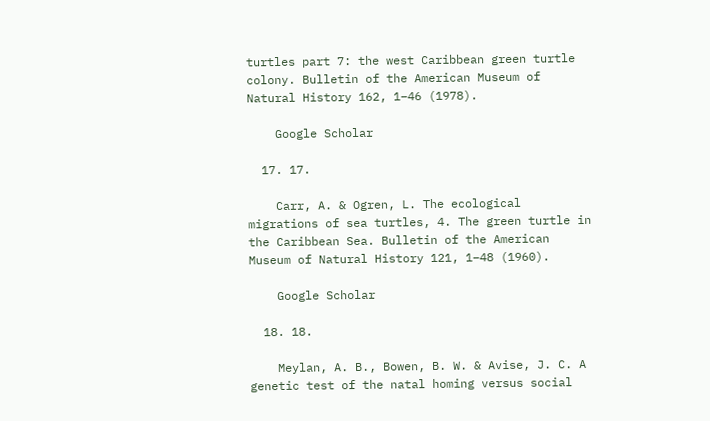turtles part 7: the west Caribbean green turtle colony. Bulletin of the American Museum of Natural History 162, 1–46 (1978).

    Google Scholar

  17. 17.

    Carr, A. & Ogren, L. The ecological migrations of sea turtles, 4. The green turtle in the Caribbean Sea. Bulletin of the American Museum of Natural History 121, 1–48 (1960).

    Google Scholar

  18. 18.

    Meylan, A. B., Bowen, B. W. & Avise, J. C. A genetic test of the natal homing versus social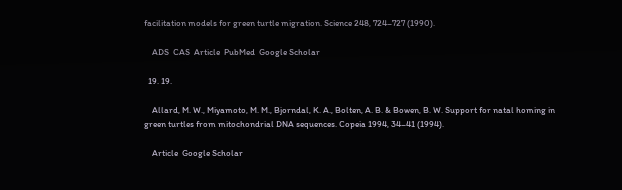facilitation models for green turtle migration. Science 248, 724–727 (1990).

    ADS  CAS  Article  PubMed  Google Scholar

  19. 19.

    Allard, M. W., Miyamoto, M. M., Bjorndal, K. A., Bolten, A. B. & Bowen, B. W. Support for natal homing in green turtles from mitochondrial DNA sequences. Copeia 1994, 34–41 (1994).

    Article  Google Scholar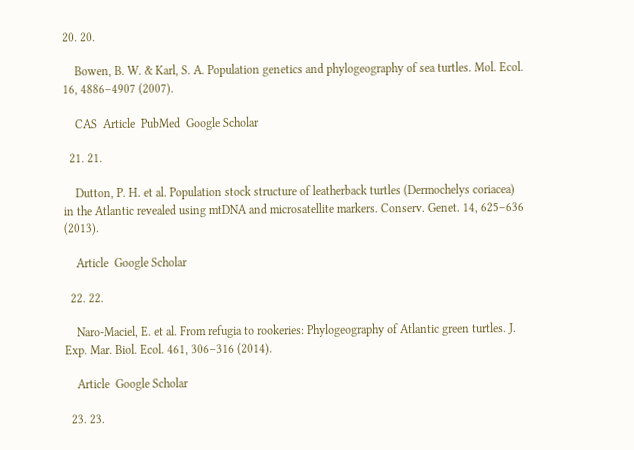20. 20.

    Bowen, B. W. & Karl, S. A. Population genetics and phylogeography of sea turtles. Mol. Ecol. 16, 4886–4907 (2007).

    CAS  Article  PubMed  Google Scholar

  21. 21.

    Dutton, P. H. et al. Population stock structure of leatherback turtles (Dermochelys coriacea) in the Atlantic revealed using mtDNA and microsatellite markers. Conserv. Genet. 14, 625–636 (2013).

    Article  Google Scholar

  22. 22.

    Naro-Maciel, E. et al. From refugia to rookeries: Phylogeography of Atlantic green turtles. J. Exp. Mar. Biol. Ecol. 461, 306–316 (2014).

    Article  Google Scholar

  23. 23.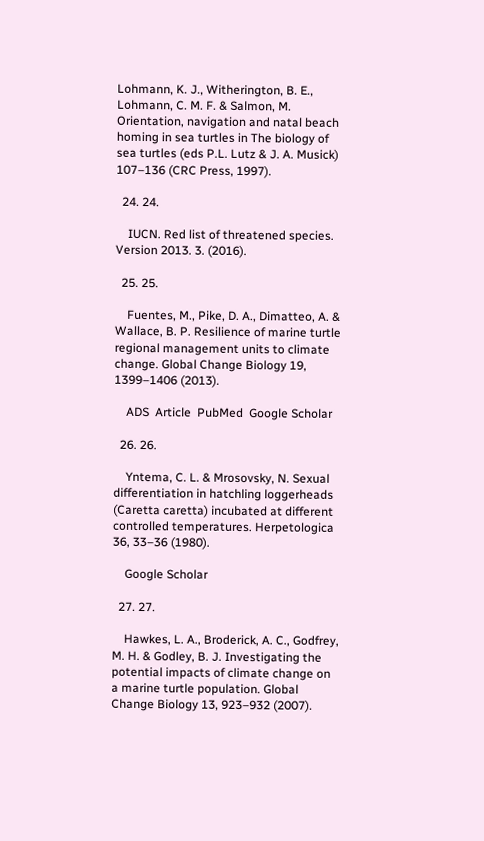Lohmann, K. J., Witherington, B. E., Lohmann, C. M. F. & Salmon, M. Orientation, navigation and natal beach homing in sea turtles in The biology of sea turtles (eds P.L. Lutz & J. A. Musick) 107–136 (CRC Press, 1997).

  24. 24.

    IUCN. Red list of threatened species. Version 2013. 3. (2016).

  25. 25.

    Fuentes, M., Pike, D. A., Dimatteo, A. & Wallace, B. P. Resilience of marine turtle regional management units to climate change. Global Change Biology 19, 1399–1406 (2013).

    ADS  Article  PubMed  Google Scholar

  26. 26.

    Yntema, C. L. & Mrosovsky, N. Sexual differentiation in hatchling loggerheads (Caretta caretta) incubated at different controlled temperatures. Herpetologica 36, 33–36 (1980).

    Google Scholar

  27. 27.

    Hawkes, L. A., Broderick, A. C., Godfrey, M. H. & Godley, B. J. Investigating the potential impacts of climate change on a marine turtle population. Global Change Biology 13, 923–932 (2007).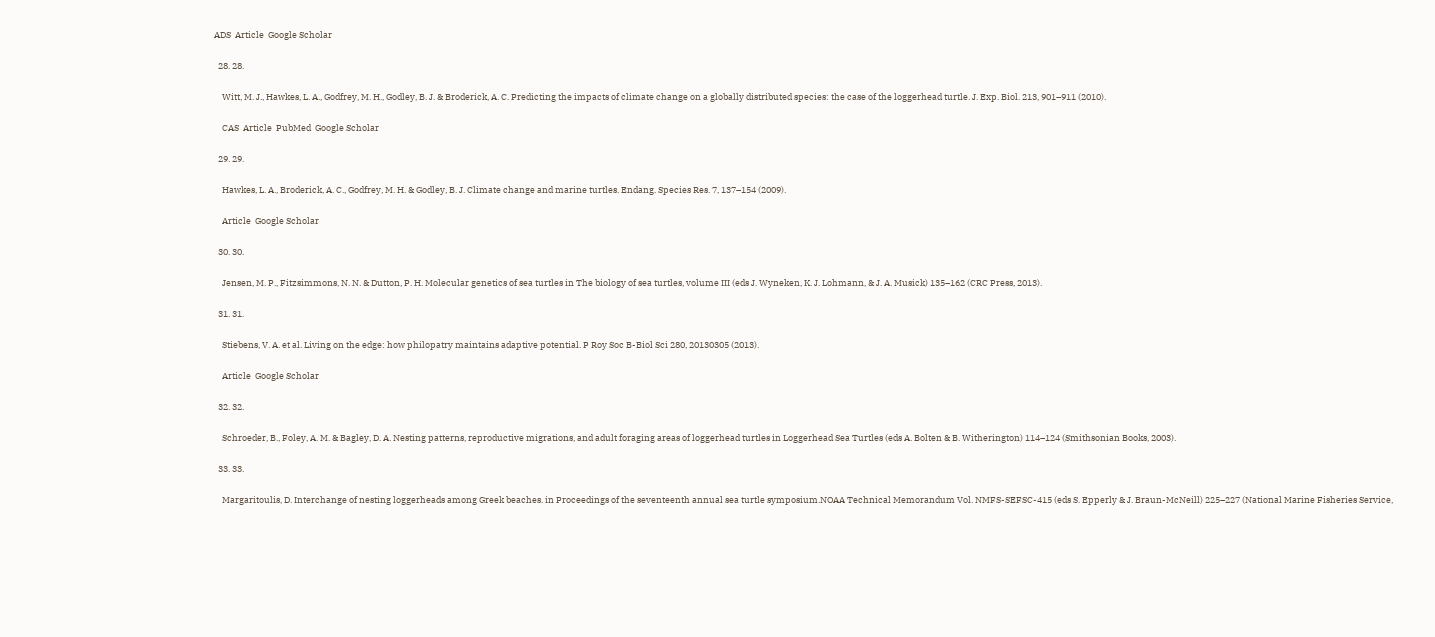ADS  Article  Google Scholar

  28. 28.

    Witt, M. J., Hawkes, L. A., Godfrey, M. H., Godley, B. J. & Broderick, A. C. Predicting the impacts of climate change on a globally distributed species: the case of the loggerhead turtle. J. Exp. Biol. 213, 901–911 (2010).

    CAS  Article  PubMed  Google Scholar

  29. 29.

    Hawkes, L. A., Broderick, A. C., Godfrey, M. H. & Godley, B. J. Climate change and marine turtles. Endang. Species Res. 7, 137–154 (2009).

    Article  Google Scholar

  30. 30.

    Jensen, M. P., Fitzsimmons, N. N. & Dutton, P. H. Molecular genetics of sea turtles in The biology of sea turtles, volume III (eds J. Wyneken, K. J. Lohmann, & J. A. Musick) 135–162 (CRC Press, 2013).

  31. 31.

    Stiebens, V. A. et al. Living on the edge: how philopatry maintains adaptive potential. P Roy Soc B-Biol Sci 280, 20130305 (2013).

    Article  Google Scholar

  32. 32.

    Schroeder, B., Foley, A. M. & Bagley, D. A. Nesting patterns, reproductive migrations, and adult foraging areas of loggerhead turtles in Loggerhead Sea Turtles (eds A. Bolten & B. Witherington) 114–124 (Smithsonian Books, 2003).

  33. 33.

    Margaritoulis, D. Interchange of nesting loggerheads among Greek beaches. in Proceedings of the seventeenth annual sea turtle symposium.NOAA Technical Memorandum Vol. NMFS-SEFSC-415 (eds S. Epperly & J. Braun-McNeill) 225–227 (National Marine Fisheries Service,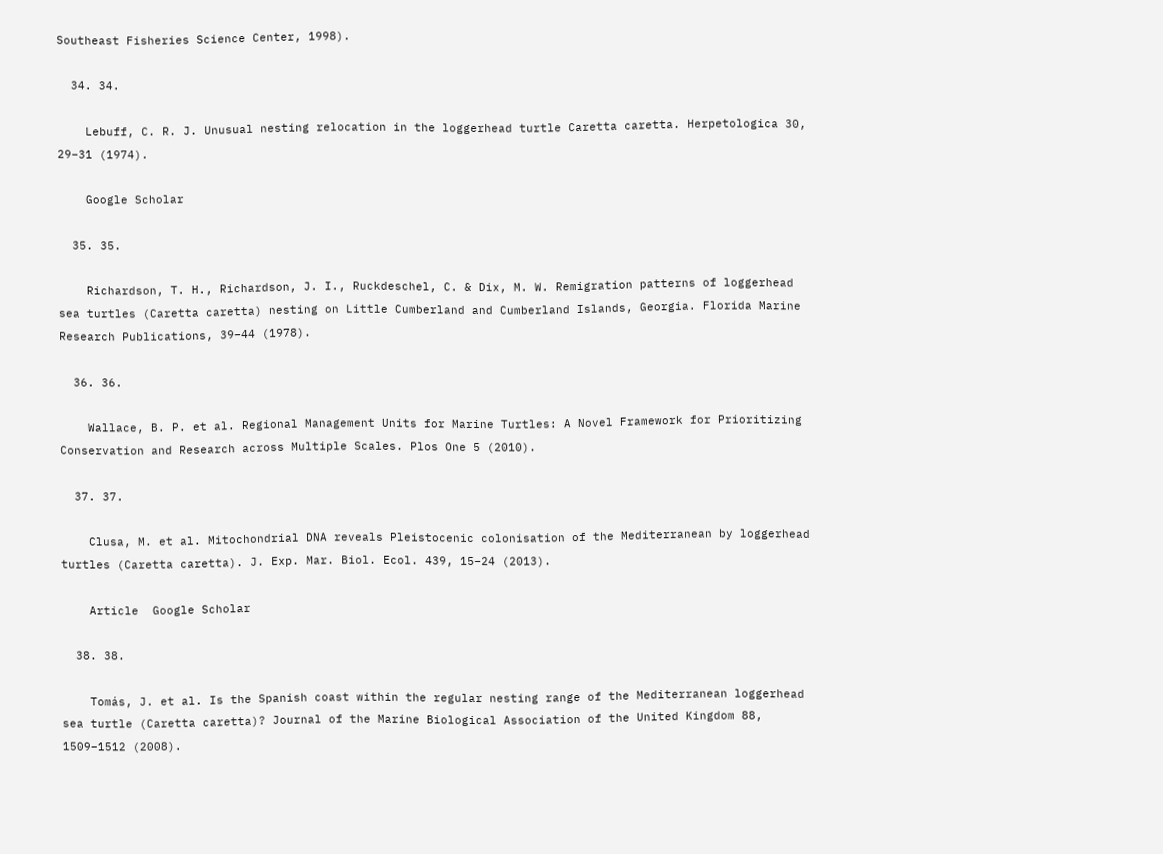Southeast Fisheries Science Center, 1998).

  34. 34.

    Lebuff, C. R. J. Unusual nesting relocation in the loggerhead turtle Caretta caretta. Herpetologica 30, 29–31 (1974).

    Google Scholar

  35. 35.

    Richardson, T. H., Richardson, J. I., Ruckdeschel, C. & Dix, M. W. Remigration patterns of loggerhead sea turtles (Caretta caretta) nesting on Little Cumberland and Cumberland Islands, Georgia. Florida Marine Research Publications, 39–44 (1978).

  36. 36.

    Wallace, B. P. et al. Regional Management Units for Marine Turtles: A Novel Framework for Prioritizing Conservation and Research across Multiple Scales. Plos One 5 (2010).

  37. 37.

    Clusa, M. et al. Mitochondrial DNA reveals Pleistocenic colonisation of the Mediterranean by loggerhead turtles (Caretta caretta). J. Exp. Mar. Biol. Ecol. 439, 15–24 (2013).

    Article  Google Scholar

  38. 38.

    Tomás, J. et al. Is the Spanish coast within the regular nesting range of the Mediterranean loggerhead sea turtle (Caretta caretta)? Journal of the Marine Biological Association of the United Kingdom 88, 1509–1512 (2008).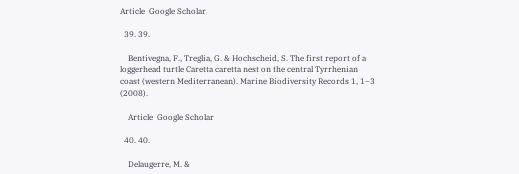Article  Google Scholar

  39. 39.

    Bentivegna, F., Treglia, G. & Hochscheid, S. The first report of a loggerhead turtle Caretta caretta nest on the central Tyrrhenian coast (western Mediterranean). Marine Biodiversity Records 1, 1–3 (2008).

    Article  Google Scholar

  40. 40.

    Delaugerre, M. &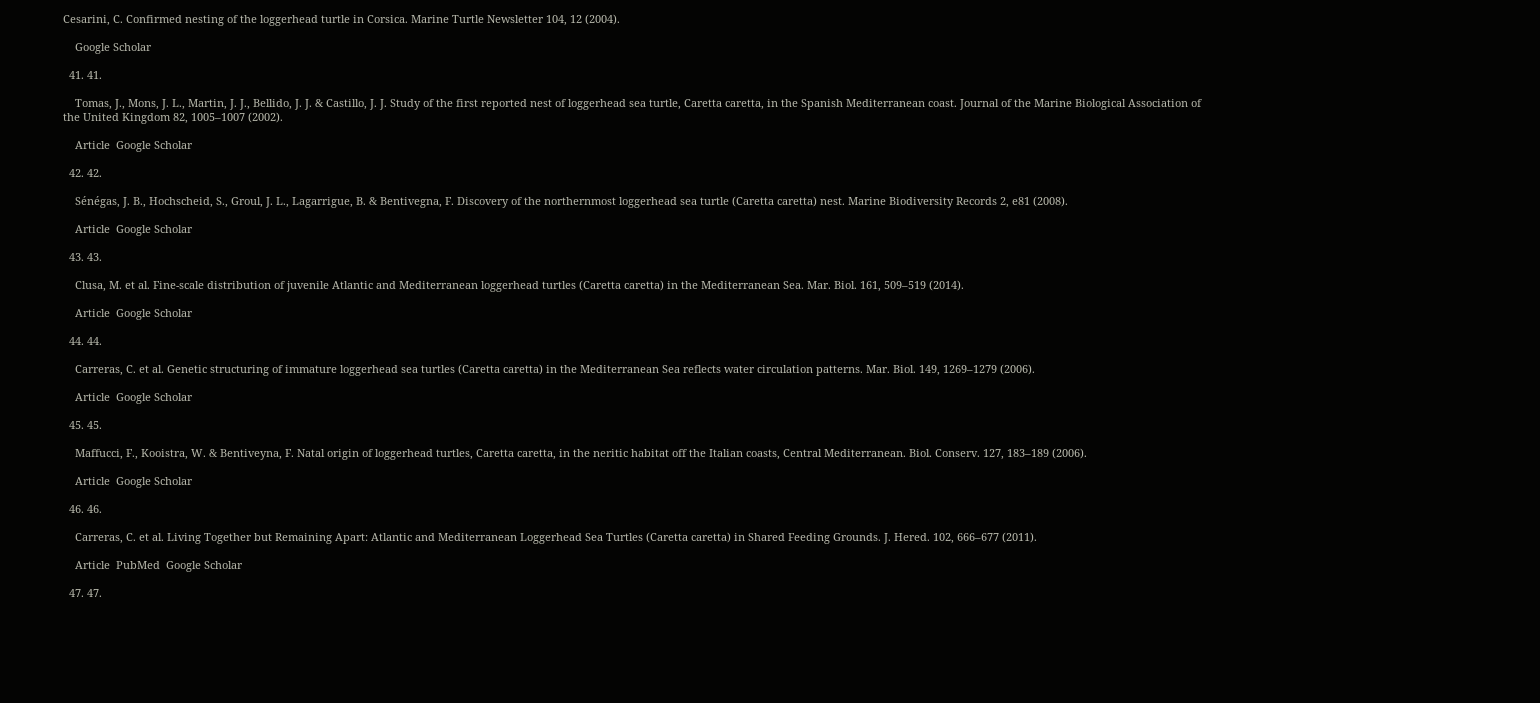Cesarini, C. Confirmed nesting of the loggerhead turtle in Corsica. Marine Turtle Newsletter 104, 12 (2004).

    Google Scholar

  41. 41.

    Tomas, J., Mons, J. L., Martin, J. J., Bellido, J. J. & Castillo, J. J. Study of the first reported nest of loggerhead sea turtle, Caretta caretta, in the Spanish Mediterranean coast. Journal of the Marine Biological Association of the United Kingdom 82, 1005–1007 (2002).

    Article  Google Scholar

  42. 42.

    Sénégas, J. B., Hochscheid, S., Groul, J. L., Lagarrigue, B. & Bentivegna, F. Discovery of the northernmost loggerhead sea turtle (Caretta caretta) nest. Marine Biodiversity Records 2, e81 (2008).

    Article  Google Scholar

  43. 43.

    Clusa, M. et al. Fine-scale distribution of juvenile Atlantic and Mediterranean loggerhead turtles (Caretta caretta) in the Mediterranean Sea. Mar. Biol. 161, 509–519 (2014).

    Article  Google Scholar

  44. 44.

    Carreras, C. et al. Genetic structuring of immature loggerhead sea turtles (Caretta caretta) in the Mediterranean Sea reflects water circulation patterns. Mar. Biol. 149, 1269–1279 (2006).

    Article  Google Scholar

  45. 45.

    Maffucci, F., Kooistra, W. & Bentiveyna, F. Natal origin of loggerhead turtles, Caretta caretta, in the neritic habitat off the Italian coasts, Central Mediterranean. Biol. Conserv. 127, 183–189 (2006).

    Article  Google Scholar

  46. 46.

    Carreras, C. et al. Living Together but Remaining Apart: Atlantic and Mediterranean Loggerhead Sea Turtles (Caretta caretta) in Shared Feeding Grounds. J. Hered. 102, 666–677 (2011).

    Article  PubMed  Google Scholar

  47. 47.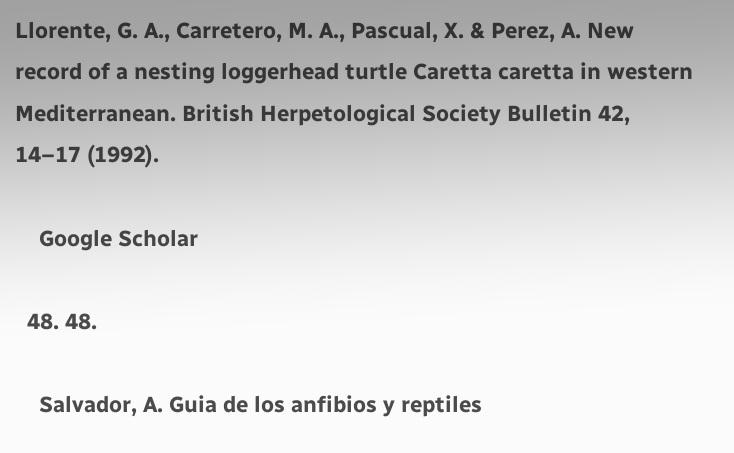Llorente, G. A., Carretero, M. A., Pascual, X. & Perez, A. New record of a nesting loggerhead turtle Caretta caretta in western Mediterranean. British Herpetological Society Bulletin 42, 14–17 (1992).

    Google Scholar

  48. 48.

    Salvador, A. Guia de los anfibios y reptiles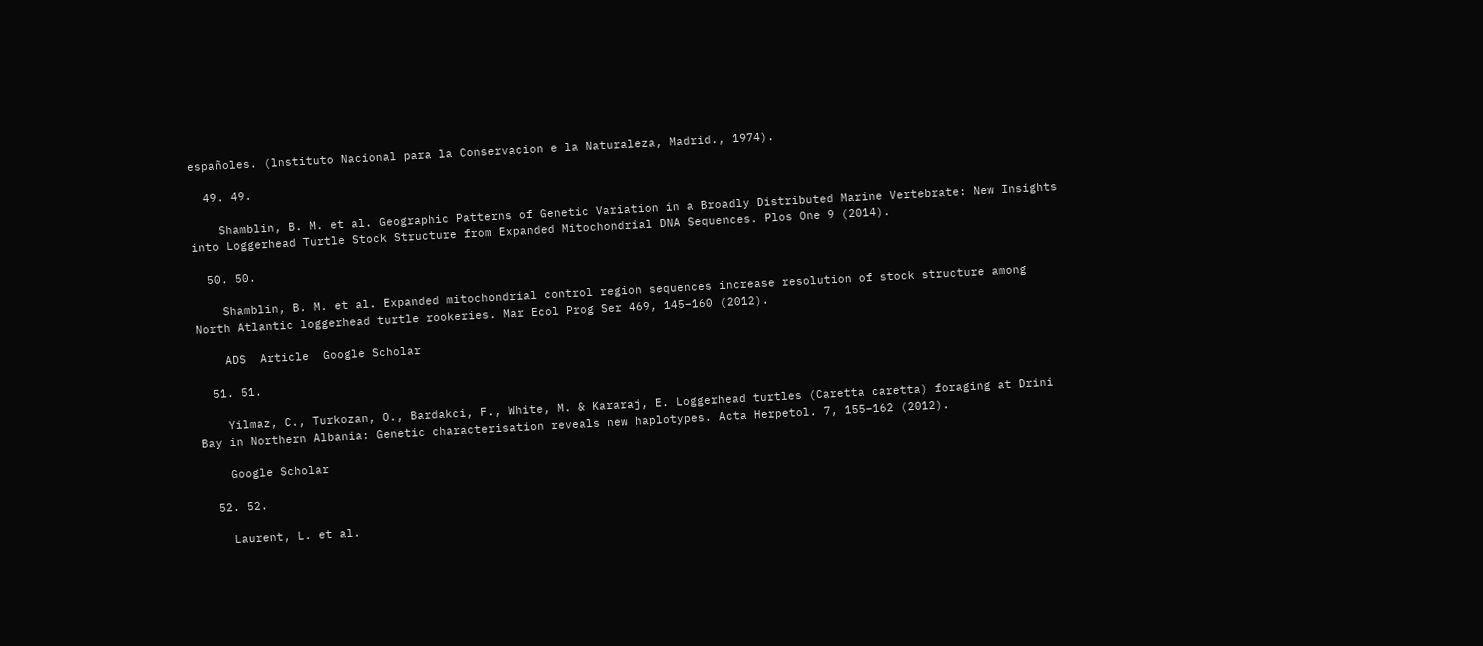españoles. (lnstituto Nacional para la Conservacion e la Naturaleza, Madrid., 1974).

  49. 49.

    Shamblin, B. M. et al. Geographic Patterns of Genetic Variation in a Broadly Distributed Marine Vertebrate: New Insights into Loggerhead Turtle Stock Structure from Expanded Mitochondrial DNA Sequences. Plos One 9 (2014).

  50. 50.

    Shamblin, B. M. et al. Expanded mitochondrial control region sequences increase resolution of stock structure among North Atlantic loggerhead turtle rookeries. Mar Ecol Prog Ser 469, 145–160 (2012).

    ADS  Article  Google Scholar

  51. 51.

    Yilmaz, C., Turkozan, O., Bardakci, F., White, M. & Kararaj, E. Loggerhead turtles (Caretta caretta) foraging at Drini Bay in Northern Albania: Genetic characterisation reveals new haplotypes. Acta Herpetol. 7, 155–162 (2012).

    Google Scholar

  52. 52.

    Laurent, L. et al.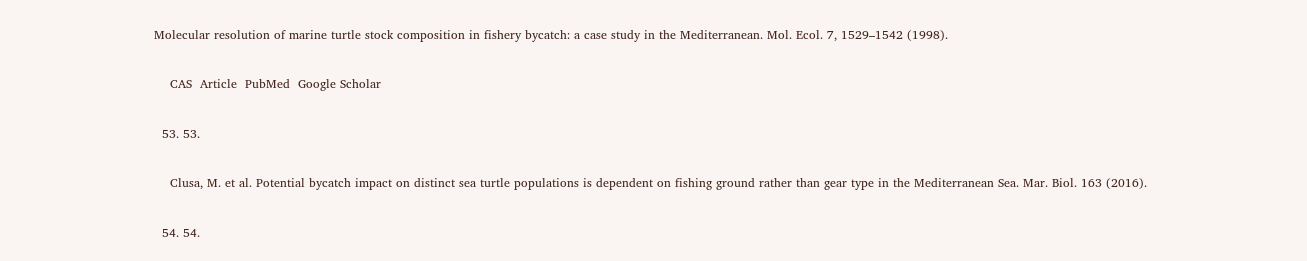Molecular resolution of marine turtle stock composition in fishery bycatch: a case study in the Mediterranean. Mol. Ecol. 7, 1529–1542 (1998).

    CAS  Article  PubMed  Google Scholar

  53. 53.

    Clusa, M. et al. Potential bycatch impact on distinct sea turtle populations is dependent on fishing ground rather than gear type in the Mediterranean Sea. Mar. Biol. 163 (2016).

  54. 54.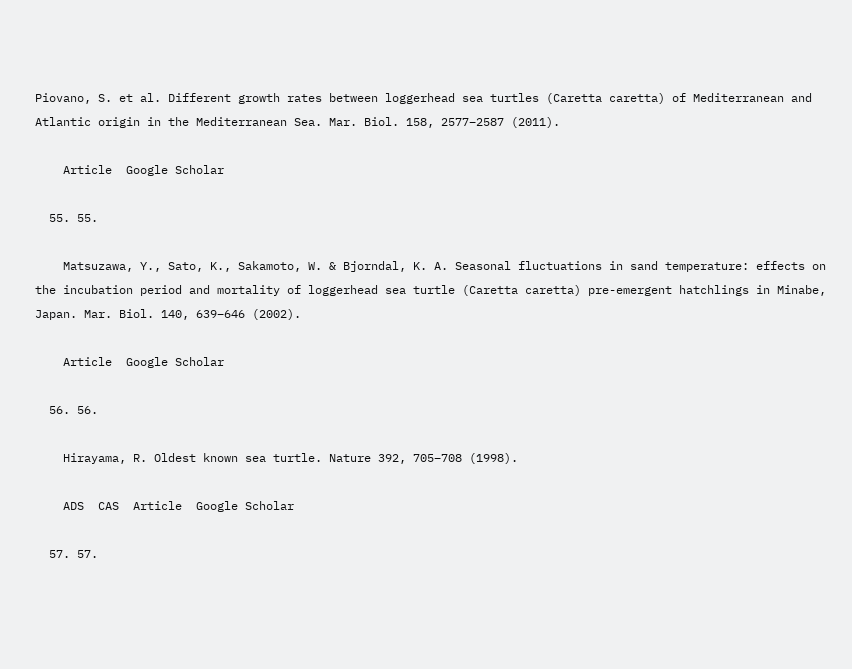Piovano, S. et al. Different growth rates between loggerhead sea turtles (Caretta caretta) of Mediterranean and Atlantic origin in the Mediterranean Sea. Mar. Biol. 158, 2577–2587 (2011).

    Article  Google Scholar

  55. 55.

    Matsuzawa, Y., Sato, K., Sakamoto, W. & Bjorndal, K. A. Seasonal fluctuations in sand temperature: effects on the incubation period and mortality of loggerhead sea turtle (Caretta caretta) pre-emergent hatchlings in Minabe, Japan. Mar. Biol. 140, 639–646 (2002).

    Article  Google Scholar

  56. 56.

    Hirayama, R. Oldest known sea turtle. Nature 392, 705–708 (1998).

    ADS  CAS  Article  Google Scholar

  57. 57.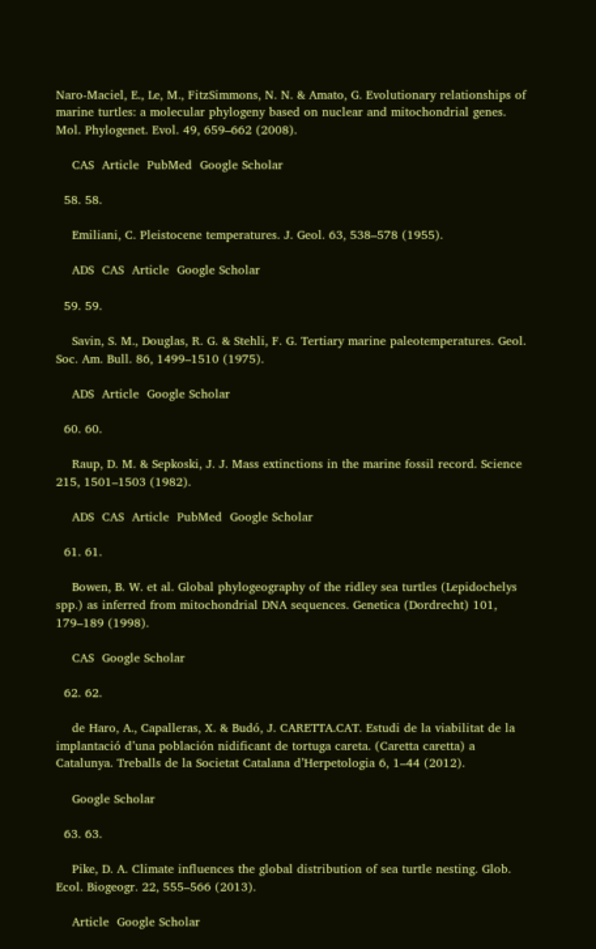Naro-Maciel, E., Le, M., FitzSimmons, N. N. & Amato, G. Evolutionary relationships of marine turtles: a molecular phylogeny based on nuclear and mitochondrial genes. Mol. Phylogenet. Evol. 49, 659–662 (2008).

    CAS  Article  PubMed  Google Scholar

  58. 58.

    Emiliani, C. Pleistocene temperatures. J. Geol. 63, 538–578 (1955).

    ADS  CAS  Article  Google Scholar

  59. 59.

    Savin, S. M., Douglas, R. G. & Stehli, F. G. Tertiary marine paleotemperatures. Geol. Soc. Am. Bull. 86, 1499–1510 (1975).

    ADS  Article  Google Scholar

  60. 60.

    Raup, D. M. & Sepkoski, J. J. Mass extinctions in the marine fossil record. Science 215, 1501–1503 (1982).

    ADS  CAS  Article  PubMed  Google Scholar

  61. 61.

    Bowen, B. W. et al. Global phylogeography of the ridley sea turtles (Lepidochelys spp.) as inferred from mitochondrial DNA sequences. Genetica (Dordrecht) 101, 179–189 (1998).

    CAS  Google Scholar

  62. 62.

    de Haro, A., Capalleras, X. & Budó, J. CARETTA.CAT. Estudi de la viabilitat de la implantació d’una población nidificant de tortuga careta. (Caretta caretta) a Catalunya. Treballs de la Societat Catalana d’Herpetologia 6, 1–44 (2012).

    Google Scholar

  63. 63.

    Pike, D. A. Climate influences the global distribution of sea turtle nesting. Glob. Ecol. Biogeogr. 22, 555–566 (2013).

    Article  Google Scholar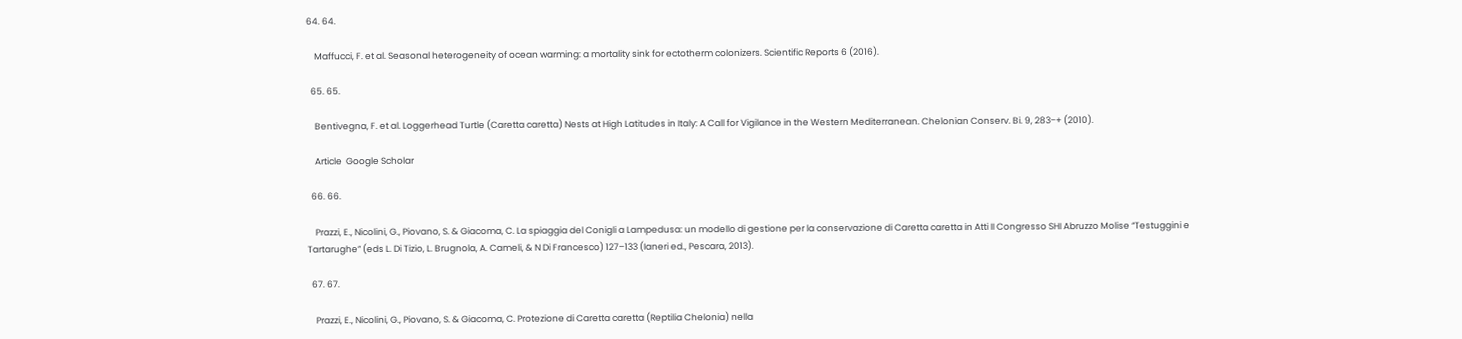64. 64.

    Maffucci, F. et al. Seasonal heterogeneity of ocean warming: a mortality sink for ectotherm colonizers. Scientific Reports 6 (2016).

  65. 65.

    Bentivegna, F. et al. Loggerhead Turtle (Caretta caretta) Nests at High Latitudes in Italy: A Call for Vigilance in the Western Mediterranean. Chelonian Conserv. Bi. 9, 283−+ (2010).

    Article  Google Scholar

  66. 66.

    Prazzi, E., Nicolini, G., Piovano, S. & Giacoma, C. La spiaggia del Conigli a Lampedusa: un modello di gestione per la conservazione di Caretta caretta in Atti II Congresso SHI Abruzzo Molise “Testuggini e Tartarughe” (eds L. Di Tizio, L. Brugnola, A. Cameli, & N Di Francesco) 127–133 (Ianeri ed., Pescara, 2013).

  67. 67.

    Prazzi, E., Nicolini, G., Piovano, S. & Giacoma, C. Protezione di Caretta caretta (Reptilia Chelonia) nella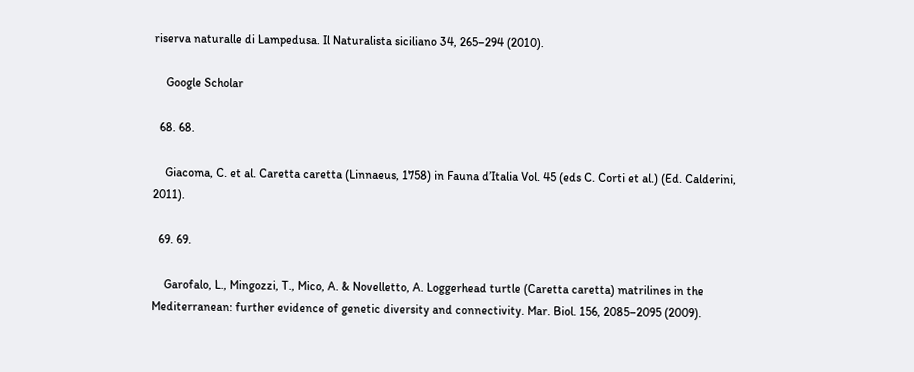riserva naturalle di Lampedusa. Il Naturalista siciliano 34, 265–294 (2010).

    Google Scholar

  68. 68.

    Giacoma, C. et al. Caretta caretta (Linnaeus, 1758) in Fauna d’Italia Vol. 45 (eds C. Corti et al.) (Ed. Calderini, 2011).

  69. 69.

    Garofalo, L., Mingozzi, T., Mico, A. & Novelletto, A. Loggerhead turtle (Caretta caretta) matrilines in the Mediterranean: further evidence of genetic diversity and connectivity. Mar. Biol. 156, 2085–2095 (2009).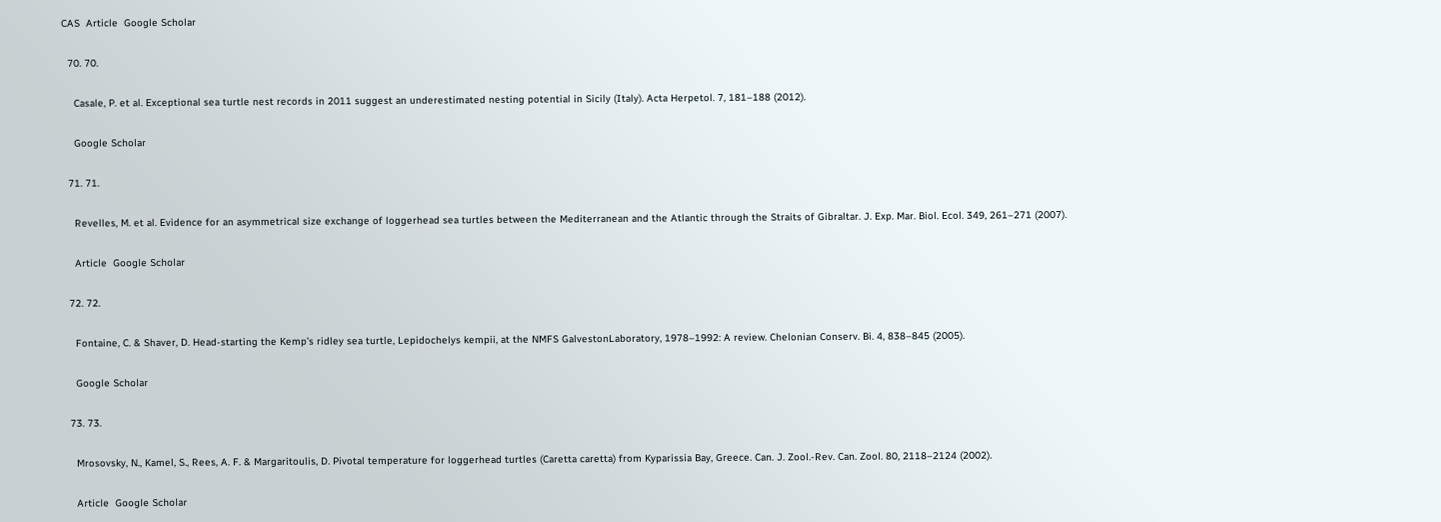CAS  Article  Google Scholar

  70. 70.

    Casale, P. et al. Exceptional sea turtle nest records in 2011 suggest an underestimated nesting potential in Sicily (Italy). Acta Herpetol. 7, 181–188 (2012).

    Google Scholar

  71. 71.

    Revelles, M. et al. Evidence for an asymmetrical size exchange of loggerhead sea turtles between the Mediterranean and the Atlantic through the Straits of Gibraltar. J. Exp. Mar. Biol. Ecol. 349, 261–271 (2007).

    Article  Google Scholar

  72. 72.

    Fontaine, C. & Shaver, D. Head-starting the Kemp’s ridley sea turtle, Lepidochelys kempii, at the NMFS GalvestonLaboratory, 1978–1992: A review. Chelonian Conserv. Bi. 4, 838–845 (2005).

    Google Scholar

  73. 73.

    Mrosovsky, N., Kamel, S., Rees, A. F. & Margaritoulis, D. Pivotal temperature for loggerhead turtles (Caretta caretta) from Kyparissia Bay, Greece. Can. J. Zool.-Rev. Can. Zool. 80, 2118–2124 (2002).

    Article  Google Scholar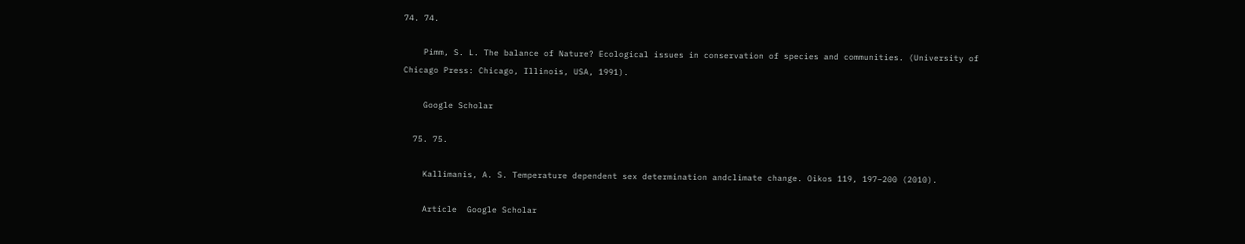74. 74.

    Pimm, S. L. The balance of Nature? Ecological issues in conservation of species and communities. (University of Chicago Press: Chicago, Illinois, USA, 1991).

    Google Scholar

  75. 75.

    Kallimanis, A. S. Temperature dependent sex determination andclimate change. Oikos 119, 197–200 (2010).

    Article  Google Scholar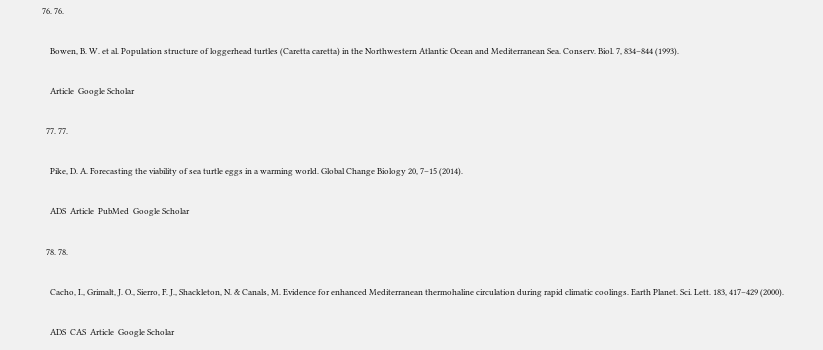76. 76.

    Bowen, B. W. et al. Population structure of loggerhead turtles (Caretta caretta) in the Northwestern Atlantic Ocean and Mediterranean Sea. Conserv. Biol. 7, 834–844 (1993).

    Article  Google Scholar

  77. 77.

    Pike, D. A. Forecasting the viability of sea turtle eggs in a warming world. Global Change Biology 20, 7–15 (2014).

    ADS  Article  PubMed  Google Scholar

  78. 78.

    Cacho, I., Grimalt, J. O., Sierro, F. J., Shackleton, N. & Canals, M. Evidence for enhanced Mediterranean thermohaline circulation during rapid climatic coolings. Earth Planet. Sci. Lett. 183, 417–429 (2000).

    ADS  CAS  Article  Google Scholar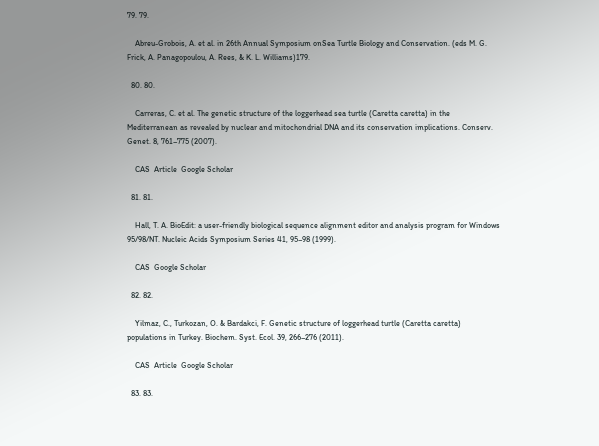79. 79.

    Abreu-Grobois, A. et al. in 26th Annual Symposium onSea Turtle Biology and Conservation. (eds M. G. Frick, A. Panagopoulou, A. Rees, & K. L. Williams)179.

  80. 80.

    Carreras, C. et al. The genetic structure of the loggerhead sea turtle (Caretta caretta) in the Mediterranean as revealed by nuclear and mitochondrial DNA and its conservation implications. Conserv. Genet. 8, 761–775 (2007).

    CAS  Article  Google Scholar

  81. 81.

    Hall, T. A. BioEdit: a user-friendly biological sequence alignment editor and analysis program for Windows 95/98/NT. Nucleic Acids Symposium Series 41, 95–98 (1999).

    CAS  Google Scholar

  82. 82.

    Yilmaz, C., Turkozan, O. & Bardakci, F. Genetic structure of loggerhead turtle (Caretta caretta) populations in Turkey. Biochem. Syst. Ecol. 39, 266–276 (2011).

    CAS  Article  Google Scholar

  83. 83.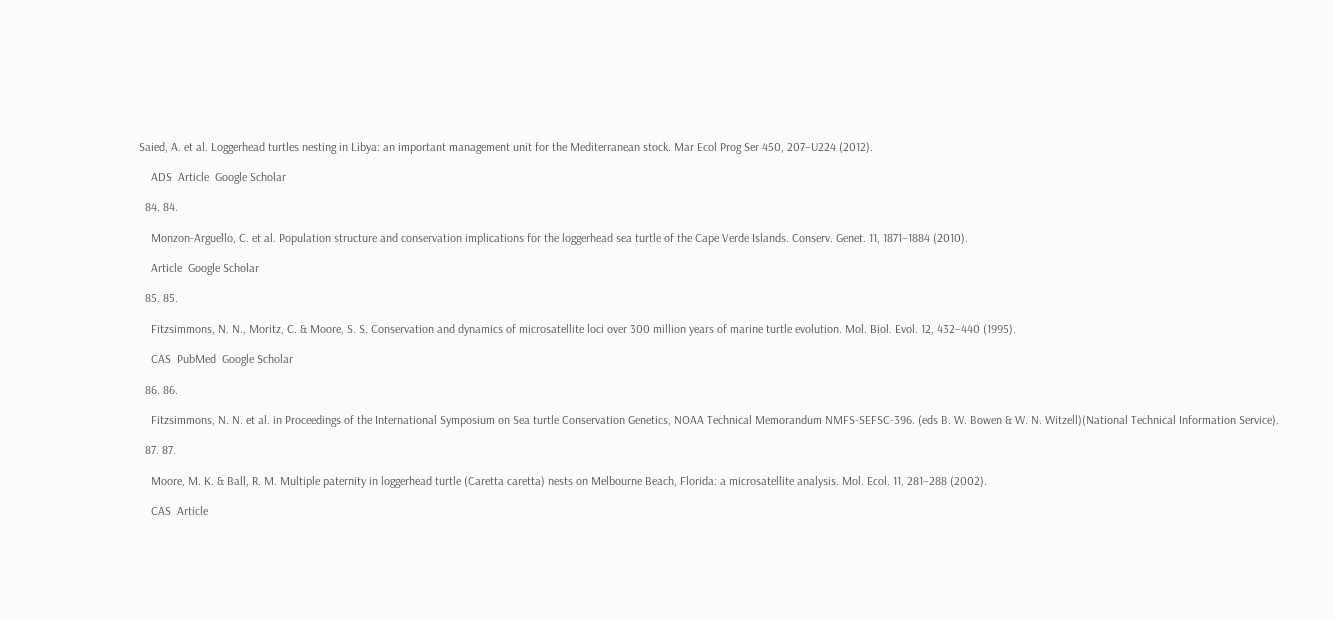Saied, A. et al. Loggerhead turtles nesting in Libya: an important management unit for the Mediterranean stock. Mar Ecol Prog Ser 450, 207–U224 (2012).

    ADS  Article  Google Scholar

  84. 84.

    Monzon-Arguello, C. et al. Population structure and conservation implications for the loggerhead sea turtle of the Cape Verde Islands. Conserv. Genet. 11, 1871–1884 (2010).

    Article  Google Scholar

  85. 85.

    Fitzsimmons, N. N., Moritz, C. & Moore, S. S. Conservation and dynamics of microsatellite loci over 300 million years of marine turtle evolution. Mol. Biol. Evol. 12, 432–440 (1995).

    CAS  PubMed  Google Scholar

  86. 86.

    Fitzsimmons, N. N. et al. in Proceedings of the International Symposium on Sea turtle Conservation Genetics, NOAA Technical Memorandum NMFS-SEFSC-396. (eds B. W. Bowen & W. N. Witzell)(National Technical Information Service).

  87. 87.

    Moore, M. K. & Ball, R. M. Multiple paternity in loggerhead turtle (Caretta caretta) nests on Melbourne Beach, Florida: a microsatellite analysis. Mol. Ecol. 11, 281–288 (2002).

    CAS  Article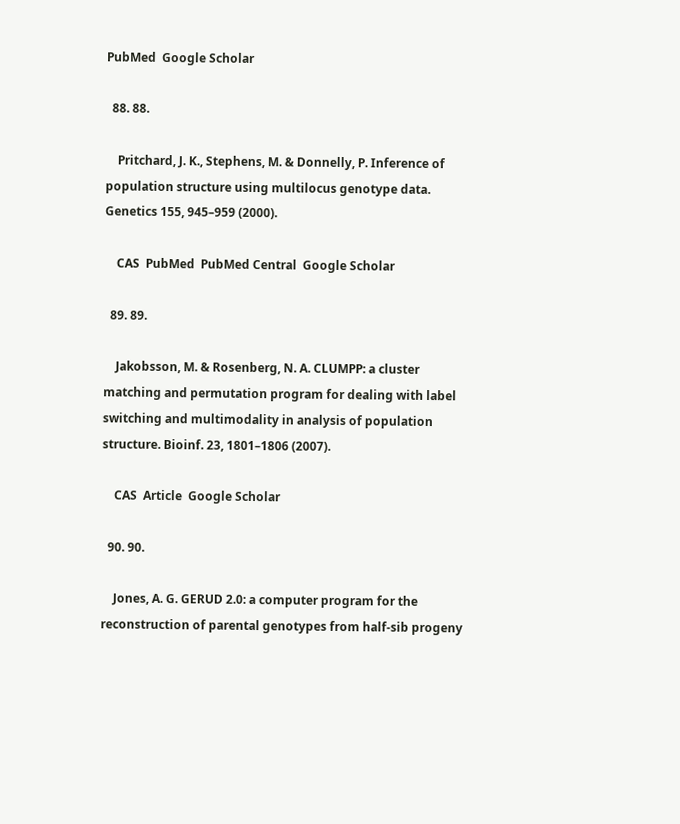PubMed  Google Scholar

  88. 88.

    Pritchard, J. K., Stephens, M. & Donnelly, P. Inference of population structure using multilocus genotype data. Genetics 155, 945–959 (2000).

    CAS  PubMed  PubMed Central  Google Scholar

  89. 89.

    Jakobsson, M. & Rosenberg, N. A. CLUMPP: a cluster matching and permutation program for dealing with label switching and multimodality in analysis of population structure. Bioinf. 23, 1801–1806 (2007).

    CAS  Article  Google Scholar

  90. 90.

    Jones, A. G. GERUD 2.0: a computer program for the reconstruction of parental genotypes from half-sib progeny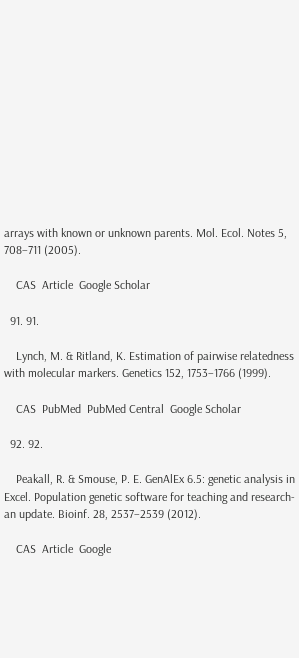arrays with known or unknown parents. Mol. Ecol. Notes 5, 708–711 (2005).

    CAS  Article  Google Scholar

  91. 91.

    Lynch, M. & Ritland, K. Estimation of pairwise relatedness with molecular markers. Genetics 152, 1753–1766 (1999).

    CAS  PubMed  PubMed Central  Google Scholar

  92. 92.

    Peakall, R. & Smouse, P. E. GenAlEx 6.5: genetic analysis in Excel. Population genetic software for teaching and research-an update. Bioinf. 28, 2537–2539 (2012).

    CAS  Article  Google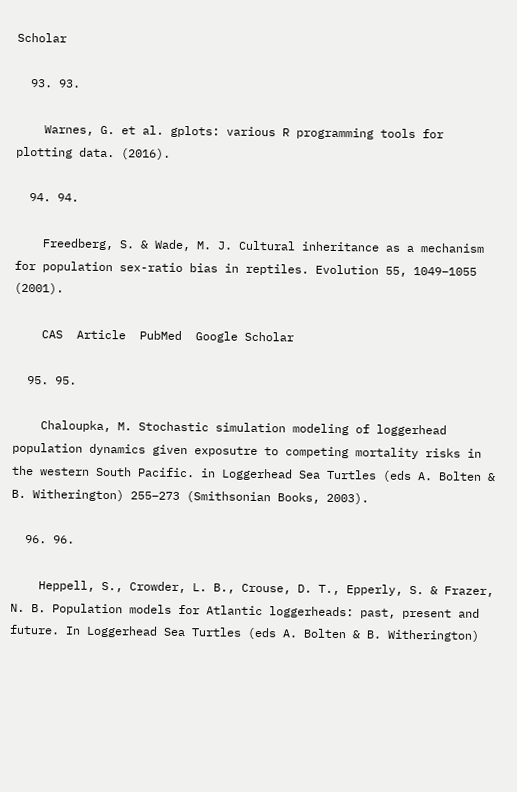Scholar

  93. 93.

    Warnes, G. et al. gplots: various R programming tools for plotting data. (2016).

  94. 94.

    Freedberg, S. & Wade, M. J. Cultural inheritance as a mechanism for population sex-ratio bias in reptiles. Evolution 55, 1049–1055 (2001).

    CAS  Article  PubMed  Google Scholar

  95. 95.

    Chaloupka, M. Stochastic simulation modeling of loggerhead population dynamics given exposutre to competing mortality risks in the western South Pacific. in Loggerhead Sea Turtles (eds A. Bolten & B. Witherington) 255–273 (Smithsonian Books, 2003).

  96. 96.

    Heppell, S., Crowder, L. B., Crouse, D. T., Epperly, S. & Frazer, N. B. Population models for Atlantic loggerheads: past, present and future. In Loggerhead Sea Turtles (eds A. Bolten & B. Witherington)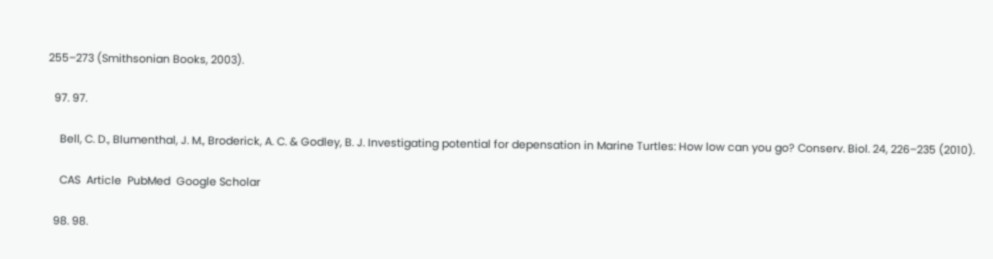255–273 (Smithsonian Books, 2003).

  97. 97.

    Bell, C. D., Blumenthal, J. M., Broderick, A. C. & Godley, B. J. Investigating potential for depensation in Marine Turtles: How low can you go? Conserv. Biol. 24, 226–235 (2010).

    CAS  Article  PubMed  Google Scholar

  98. 98.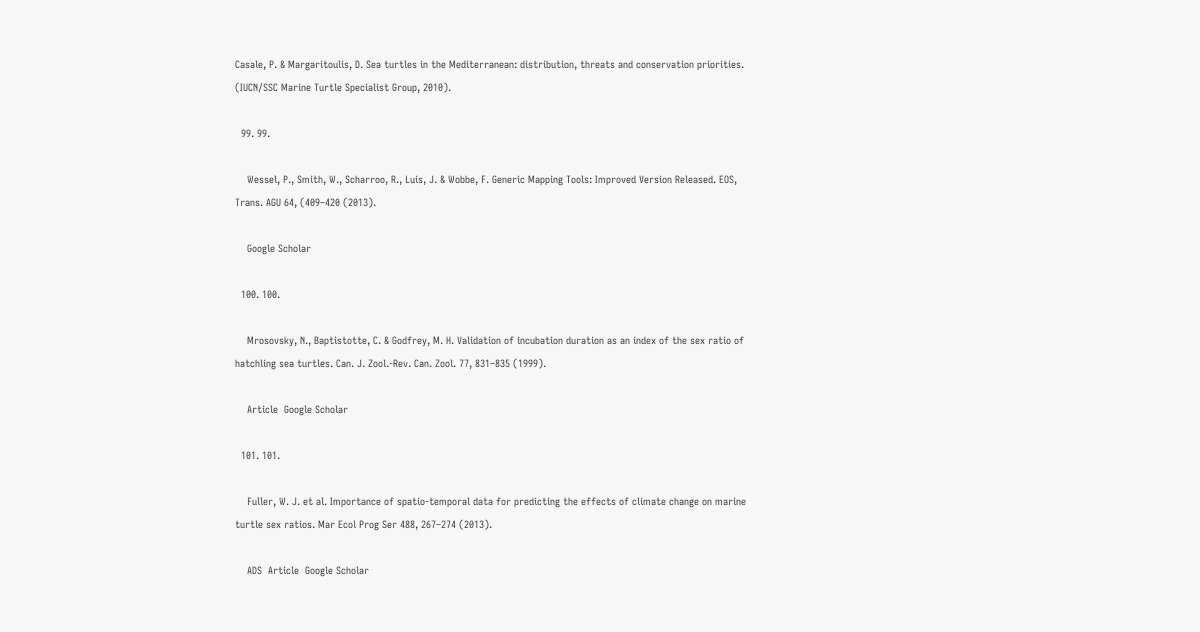Casale, P. & Margaritoulis, D. Sea turtles in the Mediterranean: distribution, threats and conservation priorities. (IUCN/SSC Marine Turtle Specialist Group, 2010).

  99. 99.

    Wessel, P., Smith, W., Scharroo, R., Luis, J. & Wobbe, F. Generic Mapping Tools: Improved Version Released. EOS, Trans. AGU 64, (409–420 (2013).

    Google Scholar

  100. 100.

    Mrosovsky, N., Baptistotte, C. & Godfrey, M. H. Validation of incubation duration as an index of the sex ratio of hatchling sea turtles. Can. J. Zool.-Rev. Can. Zool. 77, 831–835 (1999).

    Article  Google Scholar

  101. 101.

    Fuller, W. J. et al. Importance of spatio-temporal data for predicting the effects of climate change on marine turtle sex ratios. Mar Ecol Prog Ser 488, 267–274 (2013).

    ADS  Article  Google Scholar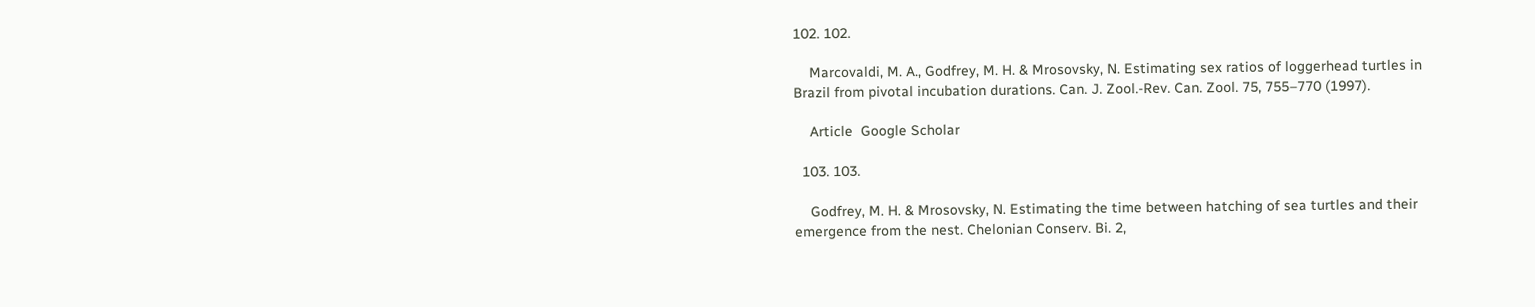102. 102.

    Marcovaldi, M. A., Godfrey, M. H. & Mrosovsky, N. Estimating sex ratios of loggerhead turtles in Brazil from pivotal incubation durations. Can. J. Zool.-Rev. Can. Zool. 75, 755–770 (1997).

    Article  Google Scholar

  103. 103.

    Godfrey, M. H. & Mrosovsky, N. Estimating the time between hatching of sea turtles and their emergence from the nest. Chelonian Conserv. Bi. 2,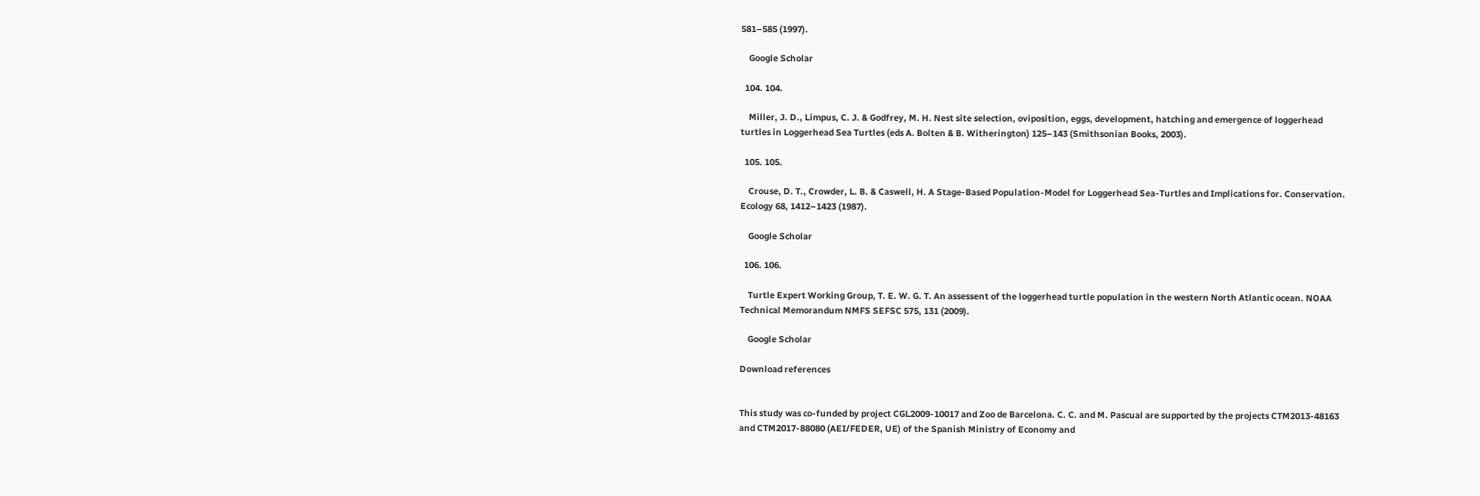581–585 (1997).

    Google Scholar

  104. 104.

    Miller, J. D., Limpus, C. J. & Godfrey, M. H. Nest site selection, oviposition, eggs, development, hatching and emergence of loggerhead turtles in Loggerhead Sea Turtles (eds A. Bolten & B. Witherington) 125–143 (Smithsonian Books, 2003).

  105. 105.

    Crouse, D. T., Crowder, L. B. & Caswell, H. A Stage-Based Population-Model for Loggerhead Sea-Turtles and Implications for. Conservation. Ecology 68, 1412–1423 (1987).

    Google Scholar

  106. 106.

    Turtle Expert Working Group, T. E. W. G. T. An assessent of the loggerhead turtle population in the western North Atlantic ocean. NOAA Technical Memorandum NMFS SEFSC 575, 131 (2009).

    Google Scholar

Download references


This study was co-funded by project CGL2009-10017 and Zoo de Barcelona. C. C. and M. Pascual are supported by the projects CTM2013-48163 and CTM2017-88080 (AEI/FEDER, UE) of the Spanish Ministry of Economy and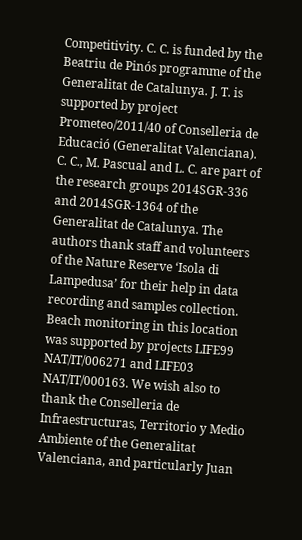Competitivity. C. C. is funded by the Beatriu de Pinós programme of the Generalitat de Catalunya. J. T. is supported by project Prometeo/2011/40 of Conselleria de Educació (Generalitat Valenciana). C. C., M. Pascual and L. C. are part of the research groups 2014SGR-336 and 2014SGR-1364 of the Generalitat de Catalunya. The authors thank staff and volunteers of the Nature Reserve ‘Isola di Lampedusa’ for their help in data recording and samples collection. Beach monitoring in this location was supported by projects LIFE99 NAT/IT/006271 and LIFE03 NAT/IT/000163. We wish also to thank the Conselleria de Infraestructuras, Territorio y Medio Ambiente of the Generalitat Valenciana, and particularly Juan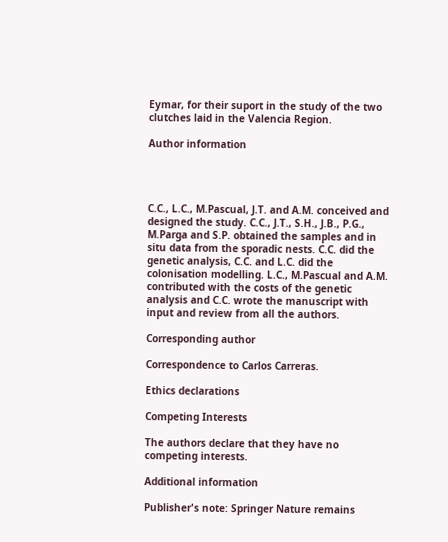Eymar, for their suport in the study of the two clutches laid in the Valencia Region.

Author information




C.C., L.C., M.Pascual, J.T. and A.M. conceived and designed the study. C.C., J.T., S.H., J.B., P.G., M.Parga and S.P. obtained the samples and in situ data from the sporadic nests. C.C. did the genetic analysis, C.C. and L.C. did the colonisation modelling. L.C., M.Pascual and A.M. contributed with the costs of the genetic analysis and C.C. wrote the manuscript with input and review from all the authors.

Corresponding author

Correspondence to Carlos Carreras.

Ethics declarations

Competing Interests

The authors declare that they have no competing interests.

Additional information

Publisher's note: Springer Nature remains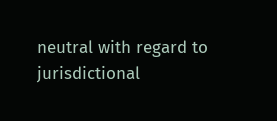neutral with regard to jurisdictional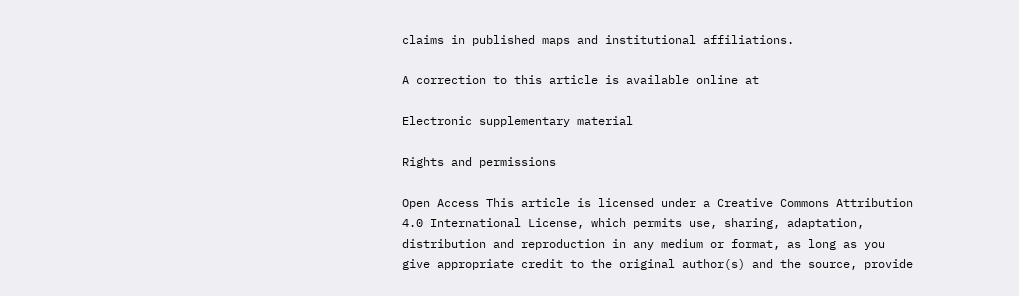claims in published maps and institutional affiliations.

A correction to this article is available online at

Electronic supplementary material

Rights and permissions

Open Access This article is licensed under a Creative Commons Attribution 4.0 International License, which permits use, sharing, adaptation, distribution and reproduction in any medium or format, as long as you give appropriate credit to the original author(s) and the source, provide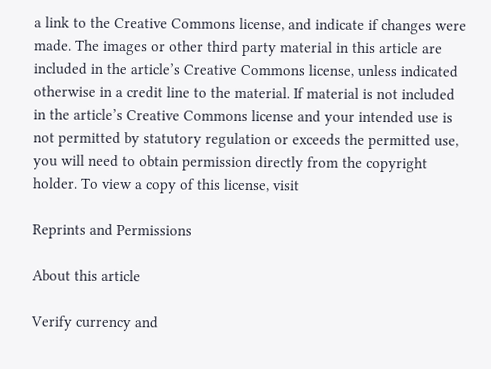a link to the Creative Commons license, and indicate if changes were made. The images or other third party material in this article are included in the article’s Creative Commons license, unless indicated otherwise in a credit line to the material. If material is not included in the article’s Creative Commons license and your intended use is not permitted by statutory regulation or exceeds the permitted use, you will need to obtain permission directly from the copyright holder. To view a copy of this license, visit

Reprints and Permissions

About this article

Verify currency and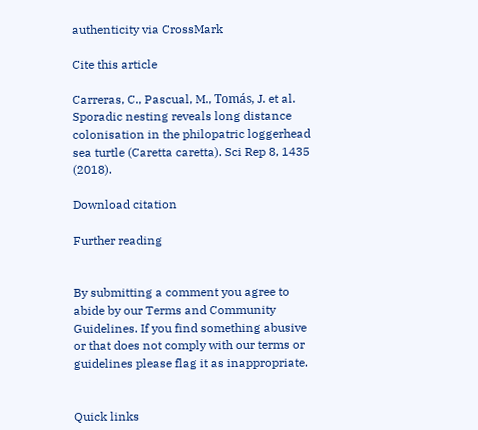authenticity via CrossMark

Cite this article

Carreras, C., Pascual, M., Tomás, J. et al. Sporadic nesting reveals long distance colonisation in the philopatric loggerhead sea turtle (Caretta caretta). Sci Rep 8, 1435 (2018).

Download citation

Further reading


By submitting a comment you agree to abide by our Terms and Community Guidelines. If you find something abusive or that does not comply with our terms or guidelines please flag it as inappropriate.


Quick links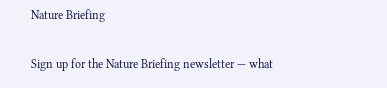Nature Briefing

Sign up for the Nature Briefing newsletter — what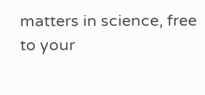matters in science, free to your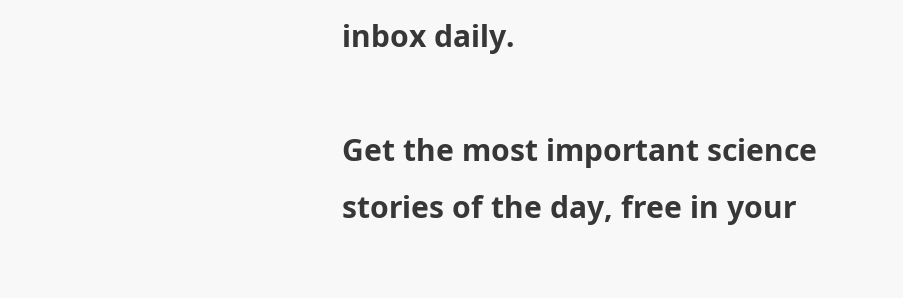inbox daily.

Get the most important science stories of the day, free in your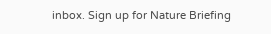inbox. Sign up for Nature Briefing